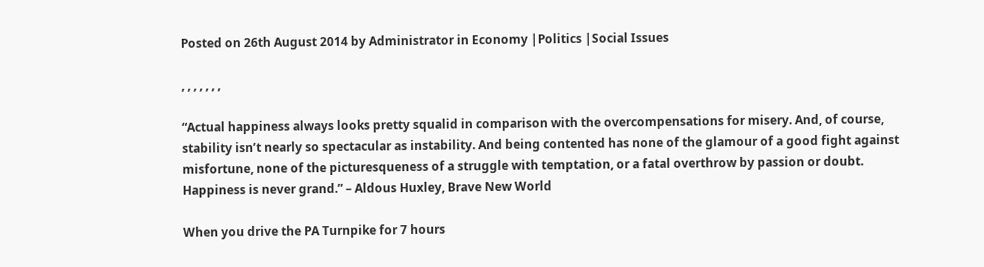Posted on 26th August 2014 by Administrator in Economy |Politics |Social Issues

, , , , , , ,

“Actual happiness always looks pretty squalid in comparison with the overcompensations for misery. And, of course, stability isn’t nearly so spectacular as instability. And being contented has none of the glamour of a good fight against misfortune, none of the picturesqueness of a struggle with temptation, or a fatal overthrow by passion or doubt. Happiness is never grand.” – Aldous Huxley, Brave New World

When you drive the PA Turnpike for 7 hours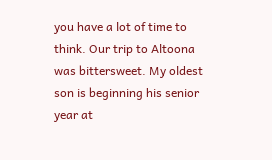you have a lot of time to think. Our trip to Altoona was bittersweet. My oldest son is beginning his senior year at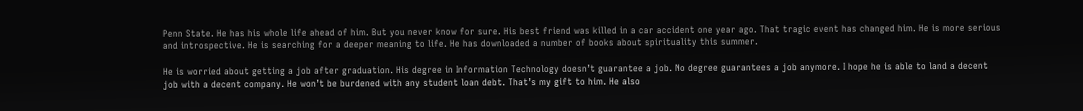Penn State. He has his whole life ahead of him. But you never know for sure. His best friend was killed in a car accident one year ago. That tragic event has changed him. He is more serious and introspective. He is searching for a deeper meaning to life. He has downloaded a number of books about spirituality this summer.

He is worried about getting a job after graduation. His degree in Information Technology doesn’t guarantee a job. No degree guarantees a job anymore. I hope he is able to land a decent job with a decent company. He won’t be burdened with any student loan debt. That’s my gift to him. He also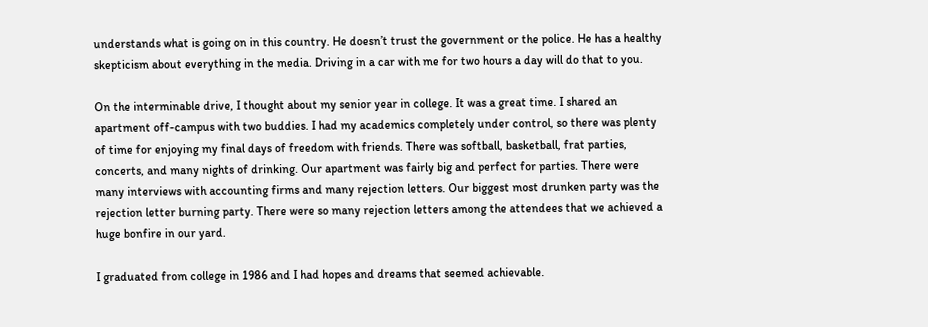understands what is going on in this country. He doesn’t trust the government or the police. He has a healthy skepticism about everything in the media. Driving in a car with me for two hours a day will do that to you.

On the interminable drive, I thought about my senior year in college. It was a great time. I shared an apartment off-campus with two buddies. I had my academics completely under control, so there was plenty of time for enjoying my final days of freedom with friends. There was softball, basketball, frat parties, concerts, and many nights of drinking. Our apartment was fairly big and perfect for parties. There were many interviews with accounting firms and many rejection letters. Our biggest most drunken party was the rejection letter burning party. There were so many rejection letters among the attendees that we achieved a huge bonfire in our yard.

I graduated from college in 1986 and I had hopes and dreams that seemed achievable.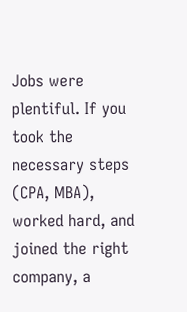Jobs were plentiful. If you took the necessary steps (CPA, MBA), worked hard, and joined the right company, a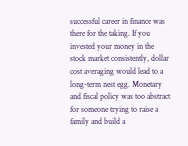successful career in finance was there for the taking. If you invested your money in the stock market consistently, dollar cost averaging would lead to a long-term nest egg. Monetary and fiscal policy was too abstract for someone trying to raise a family and build a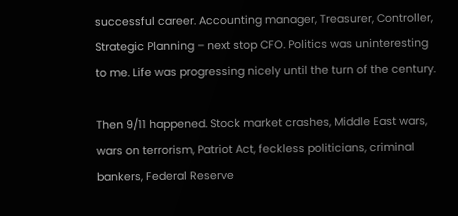successful career. Accounting manager, Treasurer, Controller, Strategic Planning – next stop CFO. Politics was uninteresting to me. Life was progressing nicely until the turn of the century.

Then 9/11 happened. Stock market crashes, Middle East wars, wars on terrorism, Patriot Act, feckless politicians, criminal bankers, Federal Reserve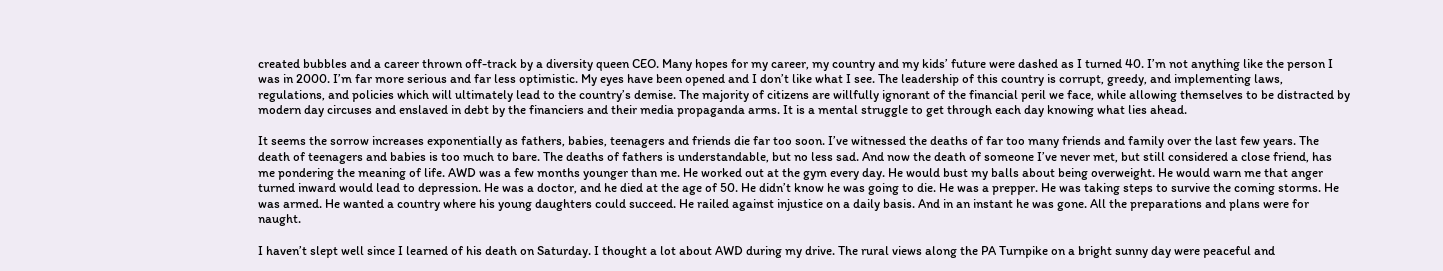created bubbles and a career thrown off-track by a diversity queen CEO. Many hopes for my career, my country and my kids’ future were dashed as I turned 40. I’m not anything like the person I was in 2000. I’m far more serious and far less optimistic. My eyes have been opened and I don’t like what I see. The leadership of this country is corrupt, greedy, and implementing laws, regulations, and policies which will ultimately lead to the country’s demise. The majority of citizens are willfully ignorant of the financial peril we face, while allowing themselves to be distracted by modern day circuses and enslaved in debt by the financiers and their media propaganda arms. It is a mental struggle to get through each day knowing what lies ahead.

It seems the sorrow increases exponentially as fathers, babies, teenagers and friends die far too soon. I’ve witnessed the deaths of far too many friends and family over the last few years. The death of teenagers and babies is too much to bare. The deaths of fathers is understandable, but no less sad. And now the death of someone I’ve never met, but still considered a close friend, has me pondering the meaning of life. AWD was a few months younger than me. He worked out at the gym every day. He would bust my balls about being overweight. He would warn me that anger turned inward would lead to depression. He was a doctor, and he died at the age of 50. He didn’t know he was going to die. He was a prepper. He was taking steps to survive the coming storms. He was armed. He wanted a country where his young daughters could succeed. He railed against injustice on a daily basis. And in an instant he was gone. All the preparations and plans were for naught.

I haven’t slept well since I learned of his death on Saturday. I thought a lot about AWD during my drive. The rural views along the PA Turnpike on a bright sunny day were peaceful and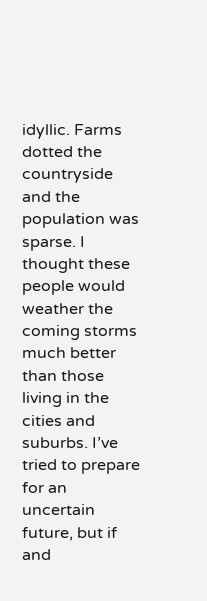idyllic. Farms dotted the countryside and the population was sparse. I thought these people would weather the coming storms much better than those living in the cities and suburbs. I’ve tried to prepare for an uncertain future, but if and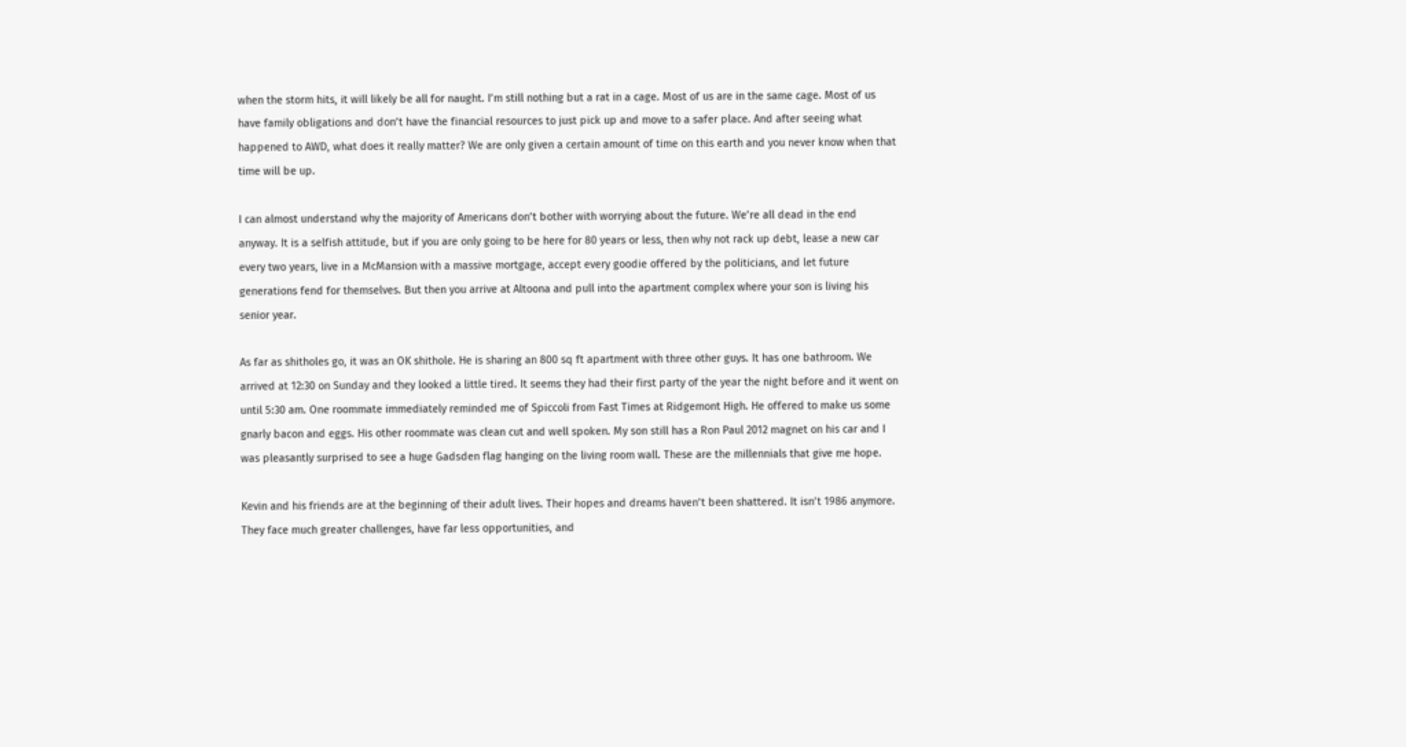when the storm hits, it will likely be all for naught. I’m still nothing but a rat in a cage. Most of us are in the same cage. Most of us have family obligations and don’t have the financial resources to just pick up and move to a safer place. And after seeing what happened to AWD, what does it really matter? We are only given a certain amount of time on this earth and you never know when that time will be up.

I can almost understand why the majority of Americans don’t bother with worrying about the future. We’re all dead in the end anyway. It is a selfish attitude, but if you are only going to be here for 80 years or less, then why not rack up debt, lease a new car every two years, live in a McMansion with a massive mortgage, accept every goodie offered by the politicians, and let future generations fend for themselves. But then you arrive at Altoona and pull into the apartment complex where your son is living his senior year.

As far as shitholes go, it was an OK shithole. He is sharing an 800 sq ft apartment with three other guys. It has one bathroom. We arrived at 12:30 on Sunday and they looked a little tired. It seems they had their first party of the year the night before and it went on until 5:30 am. One roommate immediately reminded me of Spiccoli from Fast Times at Ridgemont High. He offered to make us some gnarly bacon and eggs. His other roommate was clean cut and well spoken. My son still has a Ron Paul 2012 magnet on his car and I was pleasantly surprised to see a huge Gadsden flag hanging on the living room wall. These are the millennials that give me hope.

Kevin and his friends are at the beginning of their adult lives. Their hopes and dreams haven’t been shattered. It isn’t 1986 anymore. They face much greater challenges, have far less opportunities, and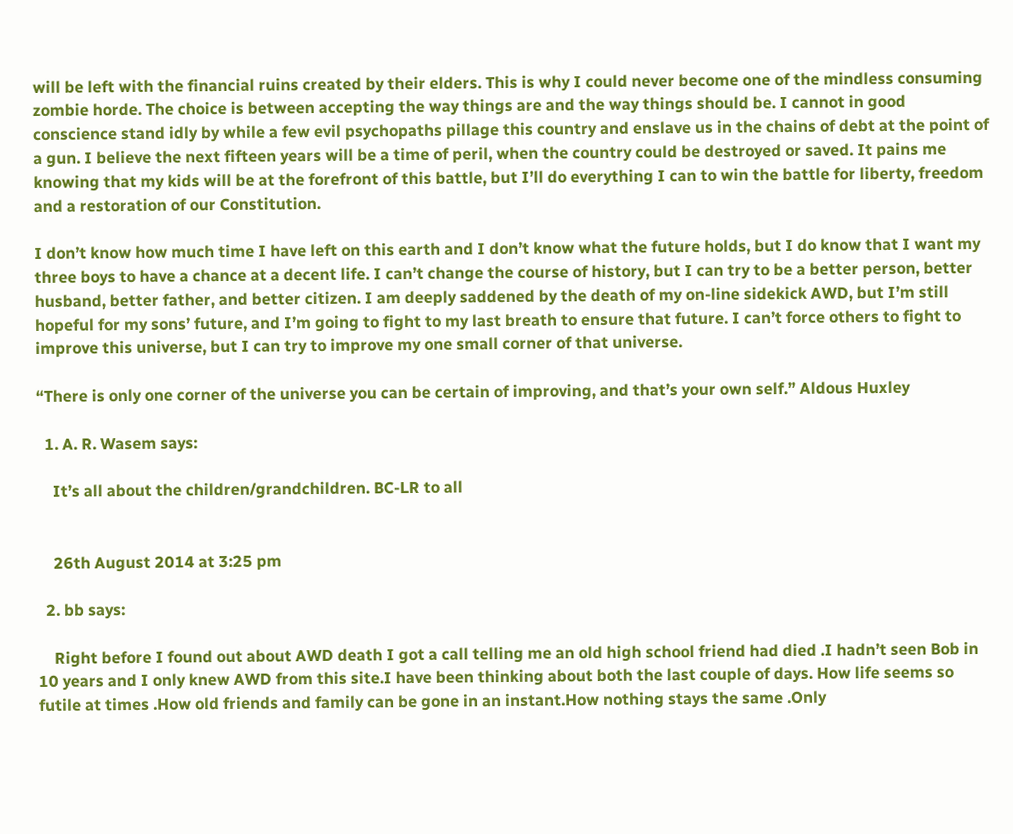will be left with the financial ruins created by their elders. This is why I could never become one of the mindless consuming zombie horde. The choice is between accepting the way things are and the way things should be. I cannot in good conscience stand idly by while a few evil psychopaths pillage this country and enslave us in the chains of debt at the point of a gun. I believe the next fifteen years will be a time of peril, when the country could be destroyed or saved. It pains me knowing that my kids will be at the forefront of this battle, but I’ll do everything I can to win the battle for liberty, freedom and a restoration of our Constitution.

I don’t know how much time I have left on this earth and I don’t know what the future holds, but I do know that I want my three boys to have a chance at a decent life. I can’t change the course of history, but I can try to be a better person, better husband, better father, and better citizen. I am deeply saddened by the death of my on-line sidekick AWD, but I’m still hopeful for my sons’ future, and I’m going to fight to my last breath to ensure that future. I can’t force others to fight to improve this universe, but I can try to improve my one small corner of that universe.

“There is only one corner of the universe you can be certain of improving, and that’s your own self.” Aldous Huxley

  1. A. R. Wasem says:

    It’s all about the children/grandchildren. BC-LR to all


    26th August 2014 at 3:25 pm

  2. bb says:

    Right before I found out about AWD death I got a call telling me an old high school friend had died .I hadn’t seen Bob in 10 years and I only knew AWD from this site.I have been thinking about both the last couple of days. How life seems so futile at times .How old friends and family can be gone in an instant.How nothing stays the same .Only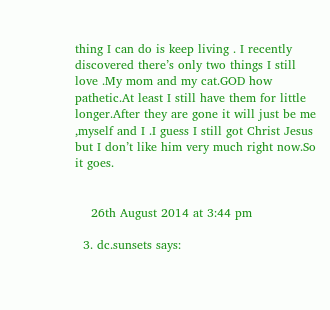thing I can do is keep living . I recently discovered there’s only two things I still love .My mom and my cat.GOD how pathetic.At least I still have them for little longer.After they are gone it will just be me ,myself and I .I guess I still got Christ Jesus but I don’t like him very much right now.So it goes.


    26th August 2014 at 3:44 pm

  3. dc.sunsets says: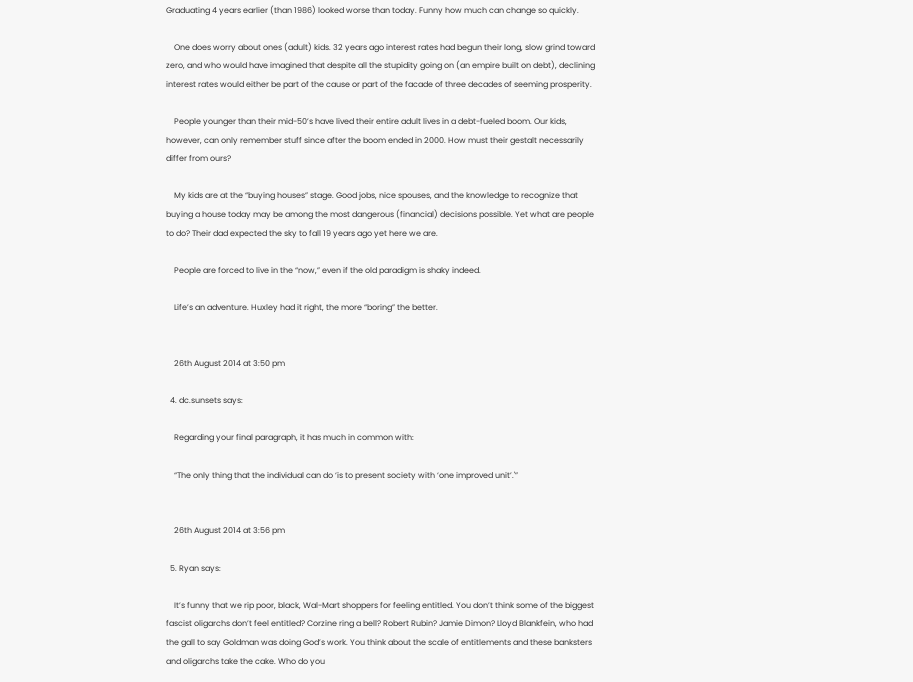Graduating 4 years earlier (than 1986) looked worse than today. Funny how much can change so quickly.

    One does worry about ones (adult) kids. 32 years ago interest rates had begun their long, slow grind toward zero, and who would have imagined that despite all the stupidity going on (an empire built on debt), declining interest rates would either be part of the cause or part of the facade of three decades of seeming prosperity.

    People younger than their mid-50’s have lived their entire adult lives in a debt-fueled boom. Our kids, however, can only remember stuff since after the boom ended in 2000. How must their gestalt necessarily differ from ours?

    My kids are at the “buying houses” stage. Good jobs, nice spouses, and the knowledge to recognize that buying a house today may be among the most dangerous (financial) decisions possible. Yet what are people to do? Their dad expected the sky to fall 19 years ago yet here we are.

    People are forced to live in the “now,” even if the old paradigm is shaky indeed.

    Life’s an adventure. Huxley had it right, the more “boring” the better.


    26th August 2014 at 3:50 pm

  4. dc.sunsets says:

    Regarding your final paragraph, it has much in common with:

    “The only thing that the individual can do ‘is to present society with ‘one improved unit’.'”


    26th August 2014 at 3:56 pm

  5. Ryan says:

    It’s funny that we rip poor, black, Wal-Mart shoppers for feeling entitled. You don’t think some of the biggest fascist oligarchs don’t feel entitled? Corzine ring a bell? Robert Rubin? Jamie Dimon? Lloyd Blankfein, who had the gall to say Goldman was doing God’s work. You think about the scale of entitlements and these banksters and oligarchs take the cake. Who do you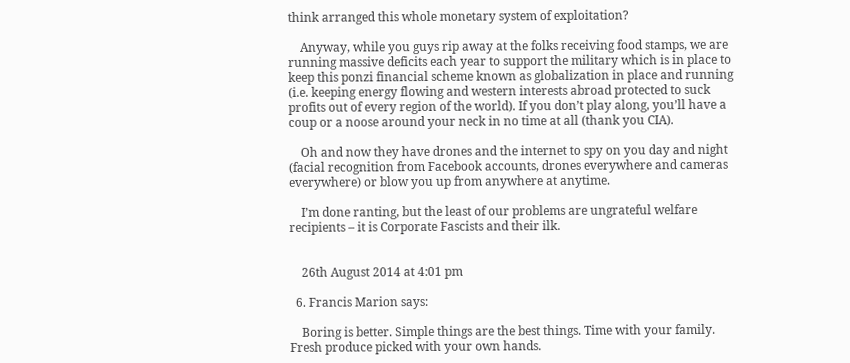think arranged this whole monetary system of exploitation?

    Anyway, while you guys rip away at the folks receiving food stamps, we are running massive deficits each year to support the military which is in place to keep this ponzi financial scheme known as globalization in place and running (i.e. keeping energy flowing and western interests abroad protected to suck profits out of every region of the world). If you don’t play along, you’ll have a coup or a noose around your neck in no time at all (thank you CIA).

    Oh and now they have drones and the internet to spy on you day and night (facial recognition from Facebook accounts, drones everywhere and cameras everywhere) or blow you up from anywhere at anytime.

    I’m done ranting, but the least of our problems are ungrateful welfare recipients – it is Corporate Fascists and their ilk.


    26th August 2014 at 4:01 pm

  6. Francis Marion says:

    Boring is better. Simple things are the best things. Time with your family. Fresh produce picked with your own hands.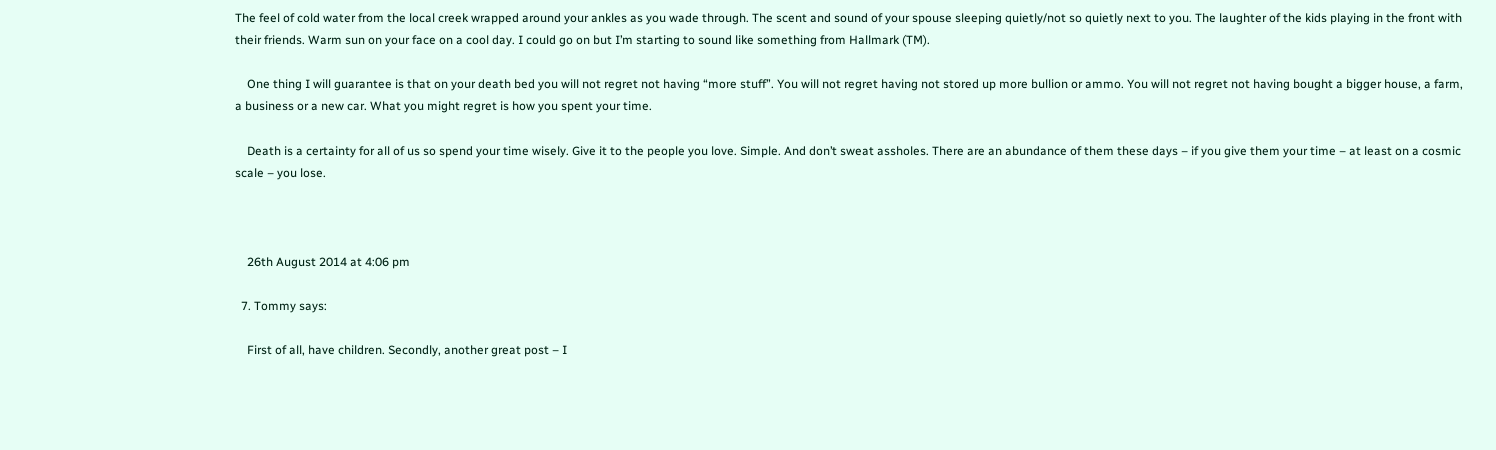The feel of cold water from the local creek wrapped around your ankles as you wade through. The scent and sound of your spouse sleeping quietly/not so quietly next to you. The laughter of the kids playing in the front with their friends. Warm sun on your face on a cool day. I could go on but I’m starting to sound like something from Hallmark (TM).

    One thing I will guarantee is that on your death bed you will not regret not having “more stuff”. You will not regret having not stored up more bullion or ammo. You will not regret not having bought a bigger house, a farm, a business or a new car. What you might regret is how you spent your time.

    Death is a certainty for all of us so spend your time wisely. Give it to the people you love. Simple. And don’t sweat assholes. There are an abundance of them these days – if you give them your time – at least on a cosmic scale – you lose.



    26th August 2014 at 4:06 pm

  7. Tommy says:

    First of all, have children. Secondly, another great post – I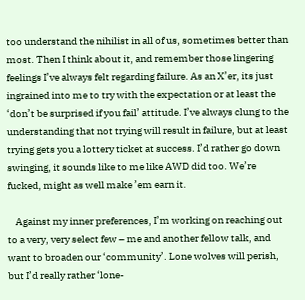too understand the nihilist in all of us, sometimes better than most. Then I think about it, and remember those lingering feelings I’ve always felt regarding failure. As an X’er, its just ingrained into me to try with the expectation or at least the ‘don’t be surprised if you fail’ attitude. I’ve always clung to the understanding that not trying will result in failure, but at least trying gets you a lottery ticket at success. I’d rather go down swinging, it sounds like to me like AWD did too. We’re fucked, might as well make ’em earn it.

    Against my inner preferences, I’m working on reaching out to a very, very select few – me and another fellow talk, and want to broaden our ‘community’. Lone wolves will perish, but I’d really rather ‘lone-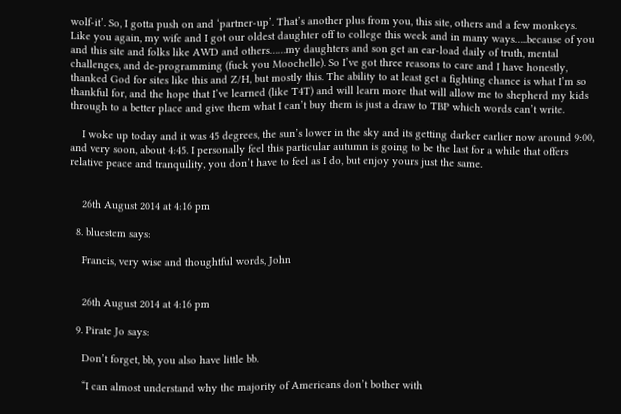wolf-it’. So, I gotta push on and ‘partner-up’. That’s another plus from you, this site, others and a few monkeys. Like you again, my wife and I got our oldest daughter off to college this week and in many ways…..because of you and this site and folks like AWD and others……my daughters and son get an ear-load daily of truth, mental challenges, and de-programming (fuck you Moochelle). So I’ve got three reasons to care and I have honestly, thanked God for sites like this and Z/H, but mostly this. The ability to at least get a fighting chance is what I’m so thankful for, and the hope that I’ve learned (like T4T) and will learn more that will allow me to shepherd my kids through to a better place and give them what I can’t buy them is just a draw to TBP which words can’t write.

    I woke up today and it was 45 degrees, the sun’s lower in the sky and its getting darker earlier now around 9:00, and very soon, about 4:45. I personally feel this particular autumn is going to be the last for a while that offers relative peace and tranquility, you don’t have to feel as I do, but enjoy yours just the same.


    26th August 2014 at 4:16 pm

  8. bluestem says:

    Francis, very wise and thoughtful words, John


    26th August 2014 at 4:16 pm

  9. Pirate Jo says:

    Don’t forget, bb, you also have little bb.

    “I can almost understand why the majority of Americans don’t bother with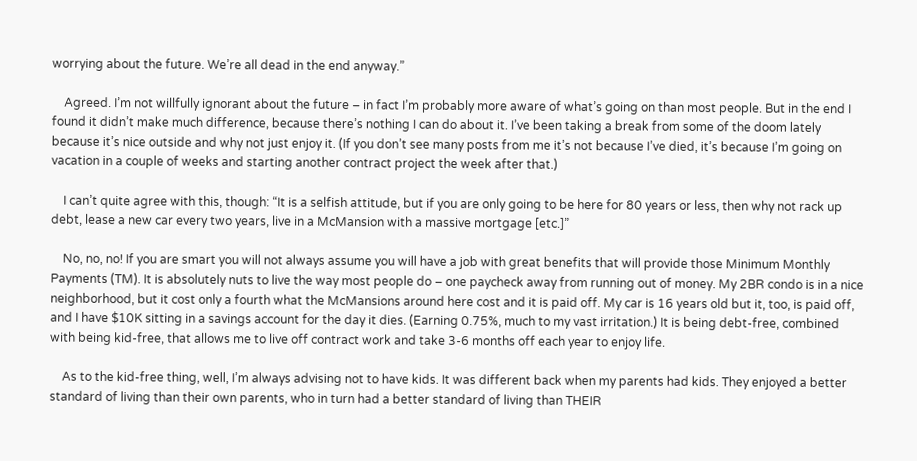worrying about the future. We’re all dead in the end anyway.”

    Agreed. I’m not willfully ignorant about the future – in fact I’m probably more aware of what’s going on than most people. But in the end I found it didn’t make much difference, because there’s nothing I can do about it. I’ve been taking a break from some of the doom lately because it’s nice outside and why not just enjoy it. (If you don’t see many posts from me it’s not because I’ve died, it’s because I’m going on vacation in a couple of weeks and starting another contract project the week after that.)

    I can’t quite agree with this, though: “It is a selfish attitude, but if you are only going to be here for 80 years or less, then why not rack up debt, lease a new car every two years, live in a McMansion with a massive mortgage [etc.]”

    No, no, no! If you are smart you will not always assume you will have a job with great benefits that will provide those Minimum Monthly Payments (TM). It is absolutely nuts to live the way most people do – one paycheck away from running out of money. My 2BR condo is in a nice neighborhood, but it cost only a fourth what the McMansions around here cost and it is paid off. My car is 16 years old but it, too, is paid off, and I have $10K sitting in a savings account for the day it dies. (Earning 0.75%, much to my vast irritation.) It is being debt-free, combined with being kid-free, that allows me to live off contract work and take 3-6 months off each year to enjoy life.

    As to the kid-free thing, well, I’m always advising not to have kids. It was different back when my parents had kids. They enjoyed a better standard of living than their own parents, who in turn had a better standard of living than THEIR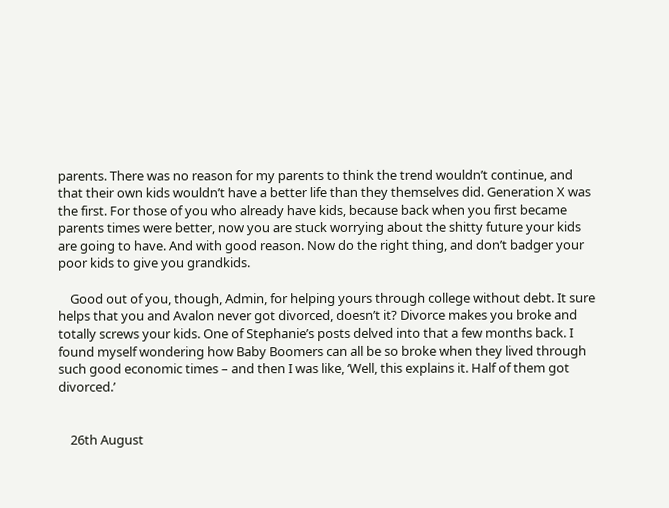parents. There was no reason for my parents to think the trend wouldn’t continue, and that their own kids wouldn’t have a better life than they themselves did. Generation X was the first. For those of you who already have kids, because back when you first became parents times were better, now you are stuck worrying about the shitty future your kids are going to have. And with good reason. Now do the right thing, and don’t badger your poor kids to give you grandkids.

    Good out of you, though, Admin, for helping yours through college without debt. It sure helps that you and Avalon never got divorced, doesn’t it? Divorce makes you broke and totally screws your kids. One of Stephanie’s posts delved into that a few months back. I found myself wondering how Baby Boomers can all be so broke when they lived through such good economic times – and then I was like, ‘Well, this explains it. Half of them got divorced.’


    26th August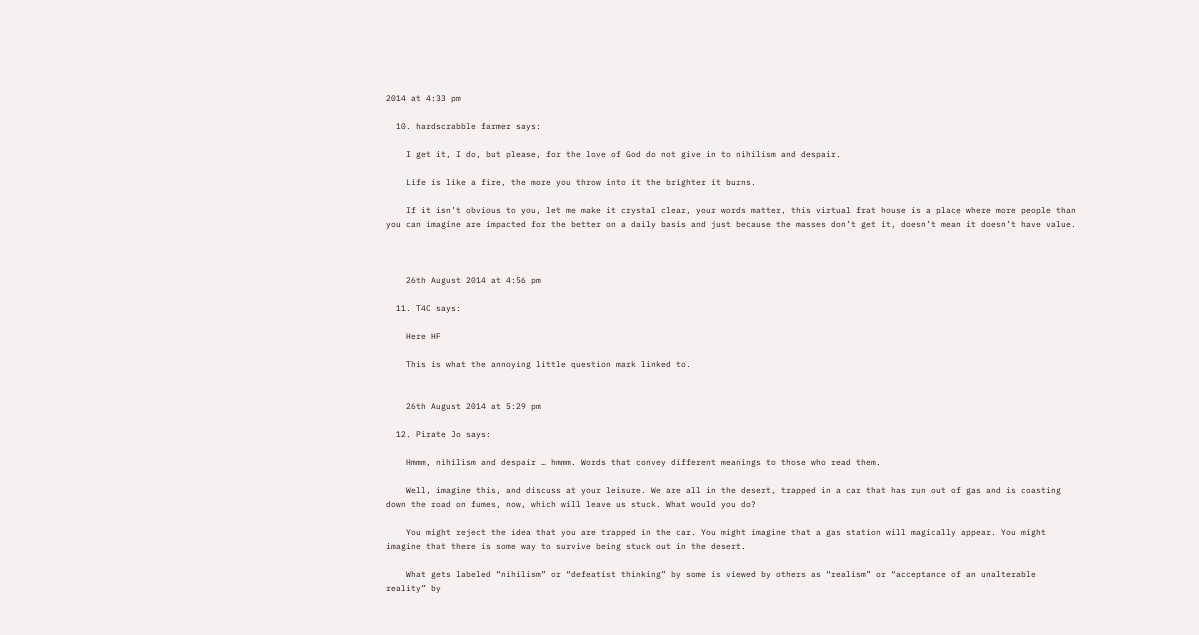2014 at 4:33 pm

  10. hardscrabble farmer says:

    I get it, I do, but please, for the love of God do not give in to nihilism and despair.

    Life is like a fire, the more you throw into it the brighter it burns.

    If it isn’t obvious to you, let me make it crystal clear, your words matter, this virtual frat house is a place where more people than you can imagine are impacted for the better on a daily basis and just because the masses don’t get it, doesn’t mean it doesn’t have value.



    26th August 2014 at 4:56 pm

  11. T4C says:

    Here HF

    This is what the annoying little question mark linked to.


    26th August 2014 at 5:29 pm

  12. Pirate Jo says:

    Hmmm, nihilism and despair … hmmm. Words that convey different meanings to those who read them.

    Well, imagine this, and discuss at your leisure. We are all in the desert, trapped in a car that has run out of gas and is coasting down the road on fumes, now, which will leave us stuck. What would you do?

    You might reject the idea that you are trapped in the car. You might imagine that a gas station will magically appear. You might imagine that there is some way to survive being stuck out in the desert.

    What gets labeled “nihilism” or “defeatist thinking” by some is viewed by others as “realism” or “acceptance of an unalterable reality” by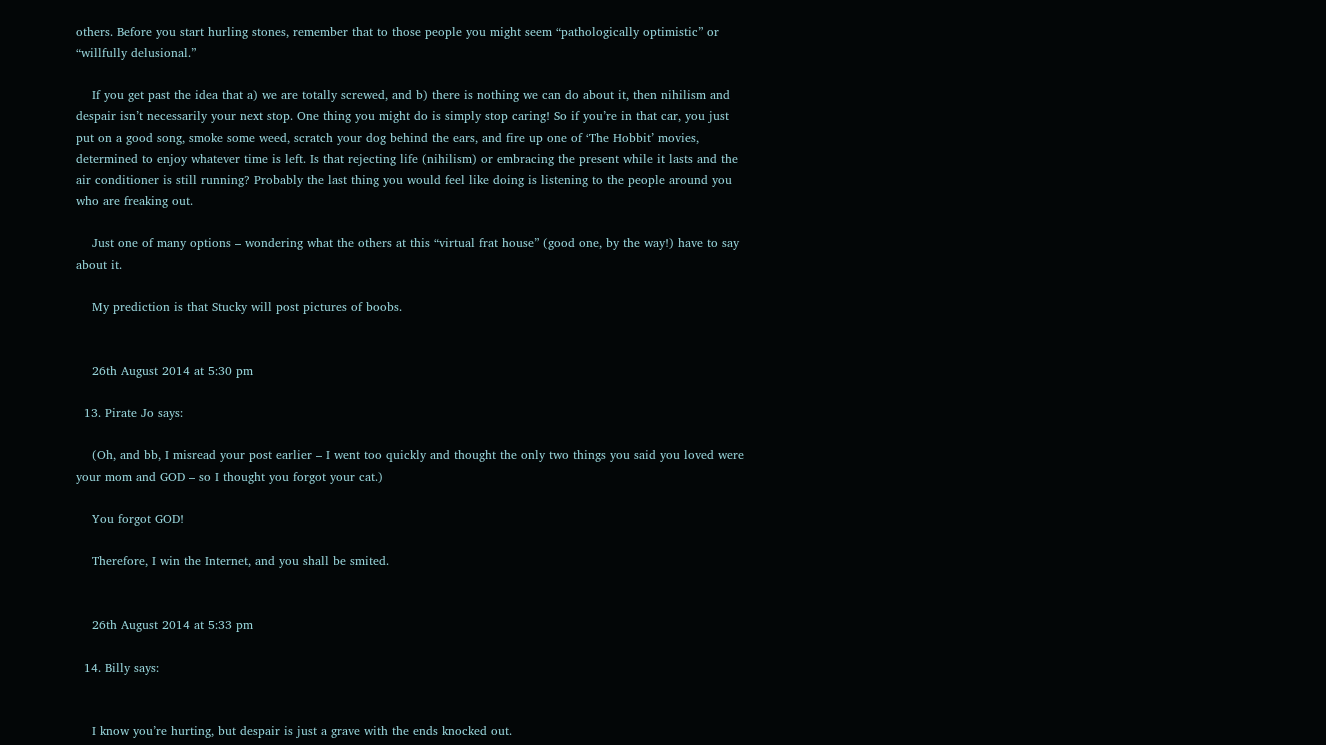others. Before you start hurling stones, remember that to those people you might seem “pathologically optimistic” or “willfully delusional.”

    If you get past the idea that a) we are totally screwed, and b) there is nothing we can do about it, then nihilism and despair isn’t necessarily your next stop. One thing you might do is simply stop caring! So if you’re in that car, you just put on a good song, smoke some weed, scratch your dog behind the ears, and fire up one of ‘The Hobbit’ movies, determined to enjoy whatever time is left. Is that rejecting life (nihilism) or embracing the present while it lasts and the air conditioner is still running? Probably the last thing you would feel like doing is listening to the people around you who are freaking out.

    Just one of many options – wondering what the others at this “virtual frat house” (good one, by the way!) have to say about it.

    My prediction is that Stucky will post pictures of boobs.


    26th August 2014 at 5:30 pm

  13. Pirate Jo says:

    (Oh, and bb, I misread your post earlier – I went too quickly and thought the only two things you said you loved were your mom and GOD – so I thought you forgot your cat.)

    You forgot GOD!

    Therefore, I win the Internet, and you shall be smited.


    26th August 2014 at 5:33 pm

  14. Billy says:


    I know you’re hurting, but despair is just a grave with the ends knocked out.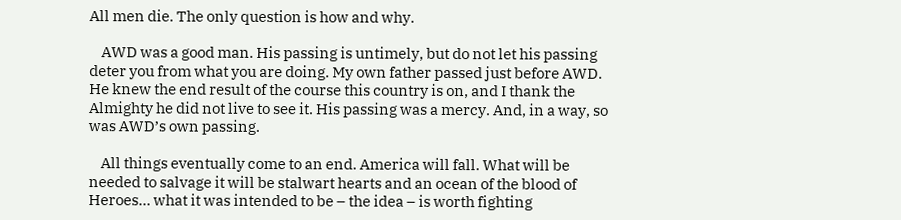All men die. The only question is how and why.

    AWD was a good man. His passing is untimely, but do not let his passing deter you from what you are doing. My own father passed just before AWD. He knew the end result of the course this country is on, and I thank the Almighty he did not live to see it. His passing was a mercy. And, in a way, so was AWD’s own passing.

    All things eventually come to an end. America will fall. What will be needed to salvage it will be stalwart hearts and an ocean of the blood of Heroes… what it was intended to be – the idea – is worth fighting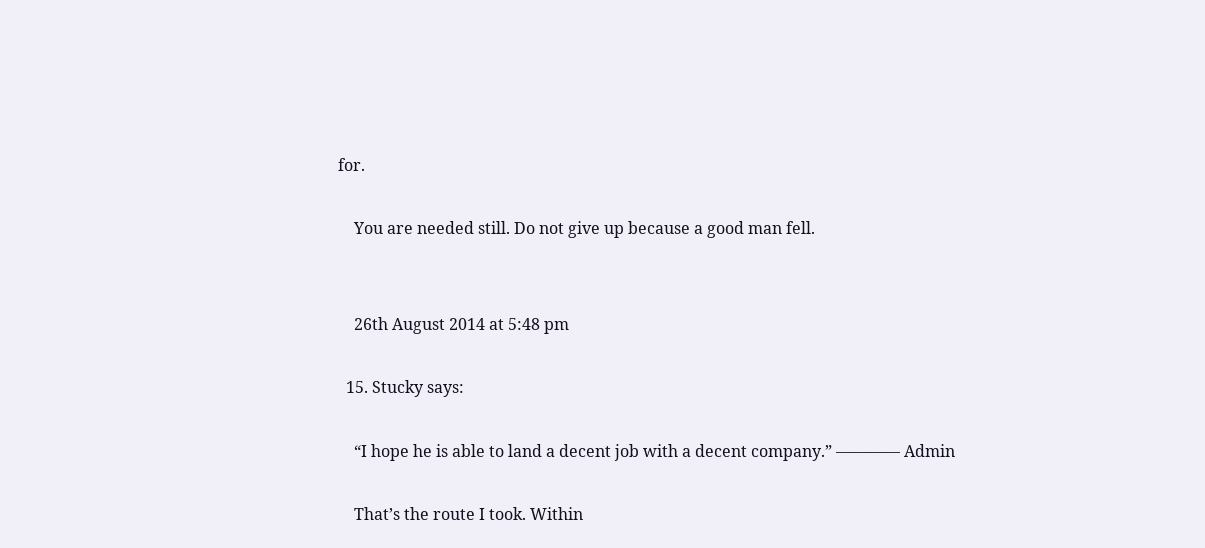for.

    You are needed still. Do not give up because a good man fell.


    26th August 2014 at 5:48 pm

  15. Stucky says:

    “I hope he is able to land a decent job with a decent company.” ———— Admin

    That’s the route I took. Within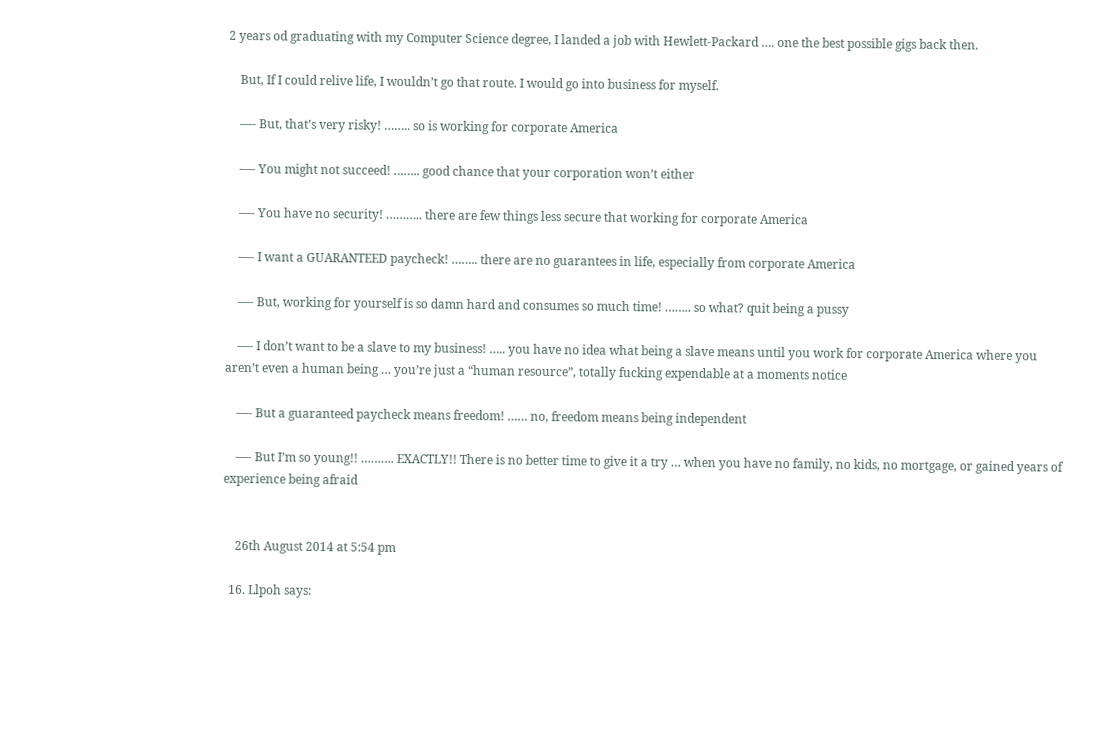2 years od graduating with my Computer Science degree, I landed a job with Hewlett-Packard …. one the best possible gigs back then.

    But, If I could relive life, I wouldn’t go that route. I would go into business for myself.

    —- But, that’s very risky! …….. so is working for corporate America

    —- You might not succeed! …….. good chance that your corporation won’t either

    —- You have no security! ……….. there are few things less secure that working for corporate America

    —- I want a GUARANTEED paycheck! …….. there are no guarantees in life, especially from corporate America

    —- But, working for yourself is so damn hard and consumes so much time! …….. so what? quit being a pussy

    —- I don’t want to be a slave to my business! ….. you have no idea what being a slave means until you work for corporate America where you aren’t even a human being … you’re just a “human resource”, totally fucking expendable at a moments notice

    —- But a guaranteed paycheck means freedom! …… no, freedom means being independent

    —- But I’m so young!! ………. EXACTLY!! There is no better time to give it a try … when you have no family, no kids, no mortgage, or gained years of experience being afraid


    26th August 2014 at 5:54 pm

  16. Llpoh says: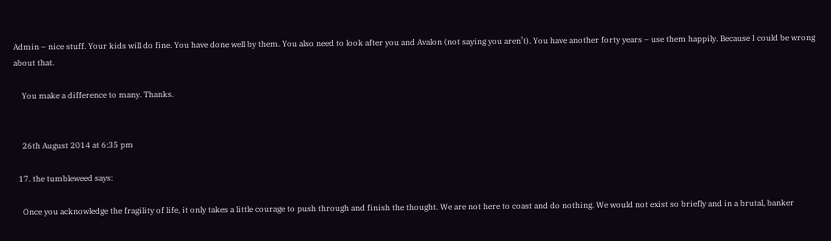Admin – nice stuff. Your kids will do fine. You have done well by them. You also need to look after you and Avalon (not saying you aren’t). You have another forty years – use them happily. Because I could be wrong about that.

    You make a difference to many. Thanks.


    26th August 2014 at 6:35 pm

  17. the tumbleweed says:

    Once you acknowledge the fragility of life, it only takes a little courage to push through and finish the thought. We are not here to coast and do nothing. We would not exist so briefly and in a brutal, banker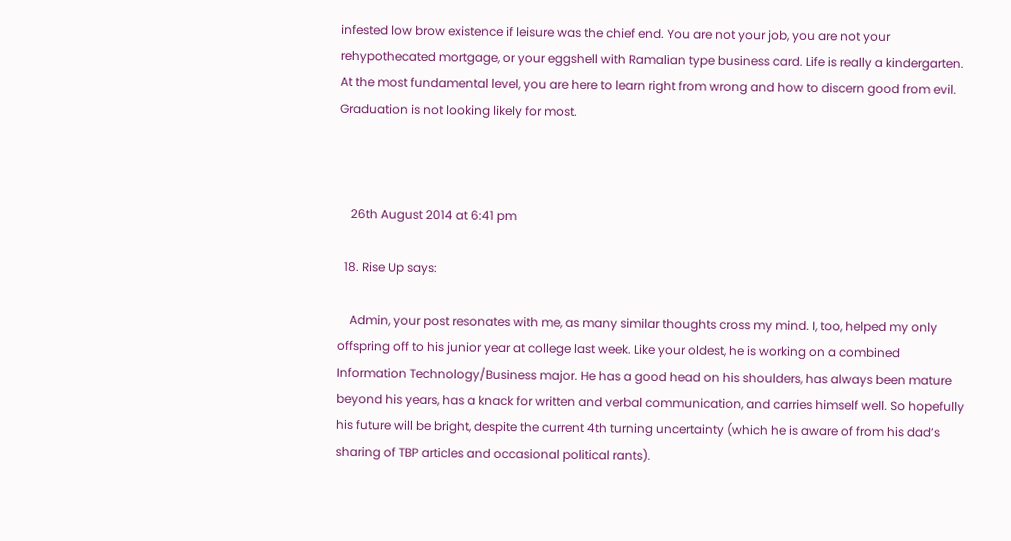infested low brow existence if leisure was the chief end. You are not your job, you are not your rehypothecated mortgage, or your eggshell with Ramalian type business card. Life is really a kindergarten. At the most fundamental level, you are here to learn right from wrong and how to discern good from evil. Graduation is not looking likely for most.



    26th August 2014 at 6:41 pm

  18. Rise Up says:

    Admin, your post resonates with me, as many similar thoughts cross my mind. I, too, helped my only offspring off to his junior year at college last week. Like your oldest, he is working on a combined Information Technology/Business major. He has a good head on his shoulders, has always been mature beyond his years, has a knack for written and verbal communication, and carries himself well. So hopefully his future will be bright, despite the current 4th turning uncertainty (which he is aware of from his dad’s sharing of TBP articles and occasional political rants).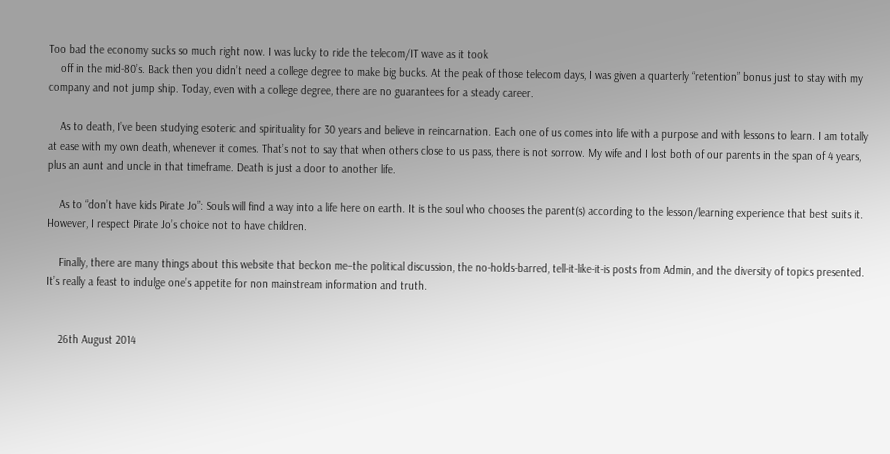Too bad the economy sucks so much right now. I was lucky to ride the telecom/IT wave as it took
    off in the mid-80’s. Back then you didn’t need a college degree to make big bucks. At the peak of those telecom days, I was given a quarterly “retention” bonus just to stay with my company and not jump ship. Today, even with a college degree, there are no guarantees for a steady career.

    As to death, I’ve been studying esoteric and spirituality for 30 years and believe in reincarnation. Each one of us comes into life with a purpose and with lessons to learn. I am totally at ease with my own death, whenever it comes. That’s not to say that when others close to us pass, there is not sorrow. My wife and I lost both of our parents in the span of 4 years, plus an aunt and uncle in that timeframe. Death is just a door to another life.

    As to “don’t have kids Pirate Jo”: Souls will find a way into a life here on earth. It is the soul who chooses the parent(s) according to the lesson/learning experience that best suits it. However, I respect Pirate Jo’s choice not to have children.

    Finally, there are many things about this website that beckon me–the political discussion, the no-holds-barred, tell-it-like-it-is posts from Admin, and the diversity of topics presented. It’s really a feast to indulge one’s appetite for non mainstream information and truth.


    26th August 2014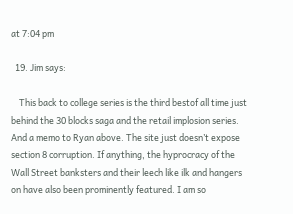at 7:04 pm

  19. Jim says:

    This back to college series is the third bestof all time just behind the 30 blocks saga and the retail implosion series. And a memo to Ryan above. The site just doesn’t expose section 8 corruption. If anything, the hyprocracy of the Wall Street banksters and their leech like ilk and hangers on have also been prominently featured. I am so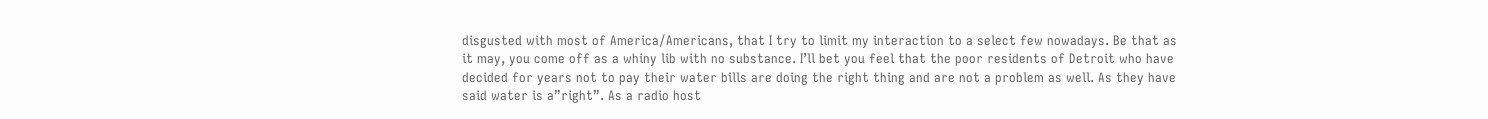disgusted with most of America/Americans, that I try to limit my interaction to a select few nowadays. Be that as it may, you come off as a whiny lib with no substance. I’ll bet you feel that the poor residents of Detroit who have decided for years not to pay their water bills are doing the right thing and are not a problem as well. As they have said water is a”right”. As a radio host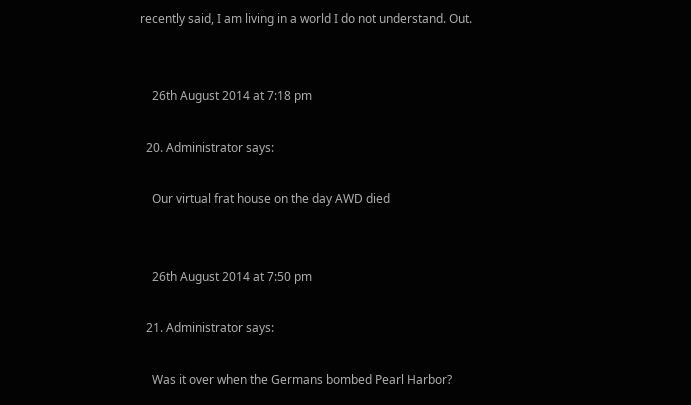recently said, I am living in a world I do not understand. Out.


    26th August 2014 at 7:18 pm

  20. Administrator says:

    Our virtual frat house on the day AWD died


    26th August 2014 at 7:50 pm

  21. Administrator says:

    Was it over when the Germans bombed Pearl Harbor?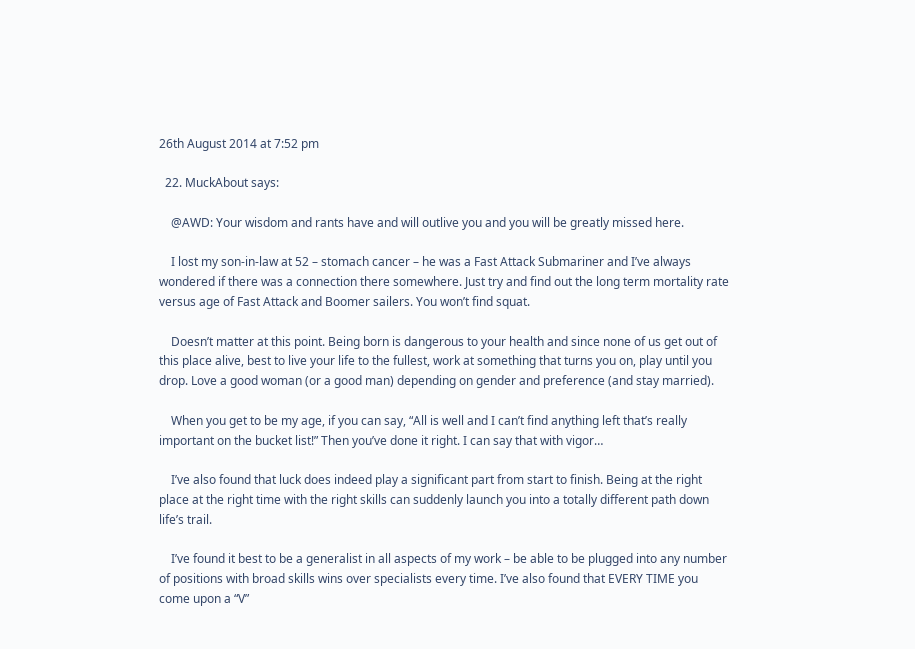26th August 2014 at 7:52 pm

  22. MuckAbout says:

    @AWD: Your wisdom and rants have and will outlive you and you will be greatly missed here.

    I lost my son-in-law at 52 – stomach cancer – he was a Fast Attack Submariner and I’ve always wondered if there was a connection there somewhere. Just try and find out the long term mortality rate versus age of Fast Attack and Boomer sailers. You won’t find squat.

    Doesn’t matter at this point. Being born is dangerous to your health and since none of us get out of this place alive, best to live your life to the fullest, work at something that turns you on, play until you drop. Love a good woman (or a good man) depending on gender and preference (and stay married).

    When you get to be my age, if you can say, “All is well and I can’t find anything left that’s really important on the bucket list!” Then you’ve done it right. I can say that with vigor…

    I’ve also found that luck does indeed play a significant part from start to finish. Being at the right place at the right time with the right skills can suddenly launch you into a totally different path down life’s trail.

    I’ve found it best to be a generalist in all aspects of my work – be able to be plugged into any number of positions with broad skills wins over specialists every time. I’ve also found that EVERY TIME you come upon a “V”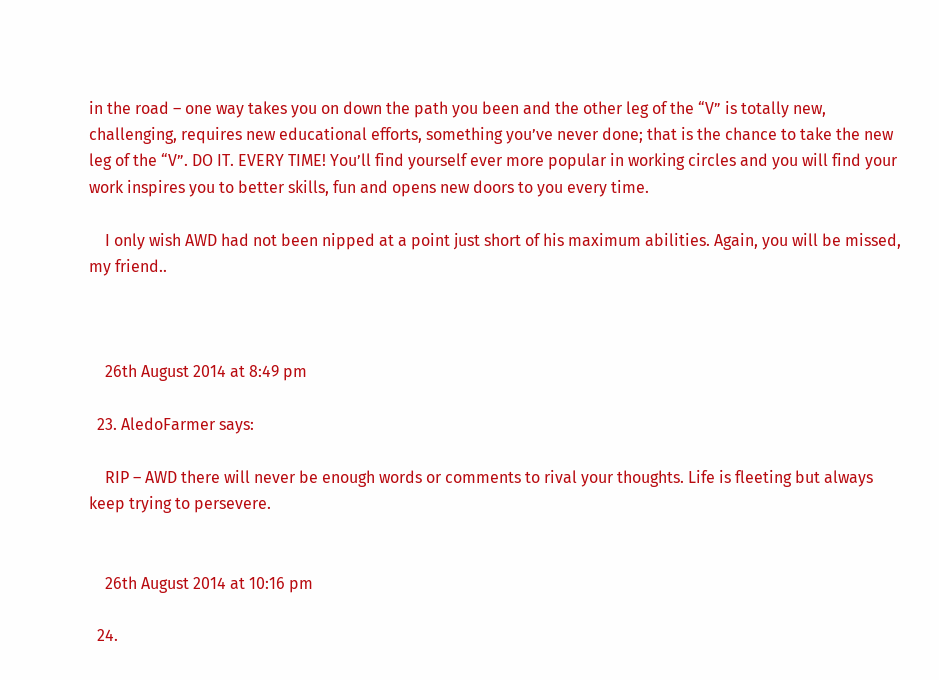in the road – one way takes you on down the path you been and the other leg of the “V” is totally new, challenging, requires new educational efforts, something you’ve never done; that is the chance to take the new leg of the “V”. DO IT. EVERY TIME! You’ll find yourself ever more popular in working circles and you will find your work inspires you to better skills, fun and opens new doors to you every time.

    I only wish AWD had not been nipped at a point just short of his maximum abilities. Again, you will be missed, my friend..



    26th August 2014 at 8:49 pm

  23. AledoFarmer says:

    RIP – AWD there will never be enough words or comments to rival your thoughts. Life is fleeting but always keep trying to persevere.


    26th August 2014 at 10:16 pm

  24.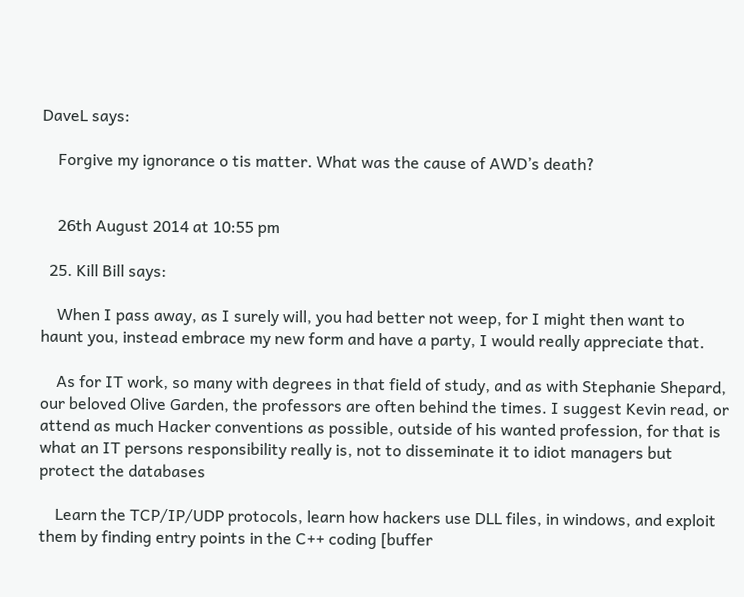DaveL says:

    Forgive my ignorance o tis matter. What was the cause of AWD’s death?


    26th August 2014 at 10:55 pm

  25. Kill Bill says:

    When I pass away, as I surely will, you had better not weep, for I might then want to haunt you, instead embrace my new form and have a party, I would really appreciate that.

    As for IT work, so many with degrees in that field of study, and as with Stephanie Shepard, our beloved Olive Garden, the professors are often behind the times. I suggest Kevin read, or attend as much Hacker conventions as possible, outside of his wanted profession, for that is what an IT persons responsibility really is, not to disseminate it to idiot managers but protect the databases

    Learn the TCP/IP/UDP protocols, learn how hackers use DLL files, in windows, and exploit them by finding entry points in the C++ coding [buffer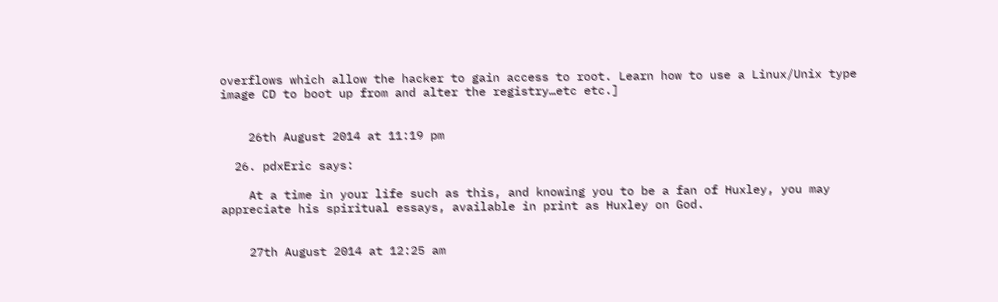overflows which allow the hacker to gain access to root. Learn how to use a Linux/Unix type image CD to boot up from and alter the registry…etc etc.]


    26th August 2014 at 11:19 pm

  26. pdxEric says:

    At a time in your life such as this, and knowing you to be a fan of Huxley, you may appreciate his spiritual essays, available in print as Huxley on God.


    27th August 2014 at 12:25 am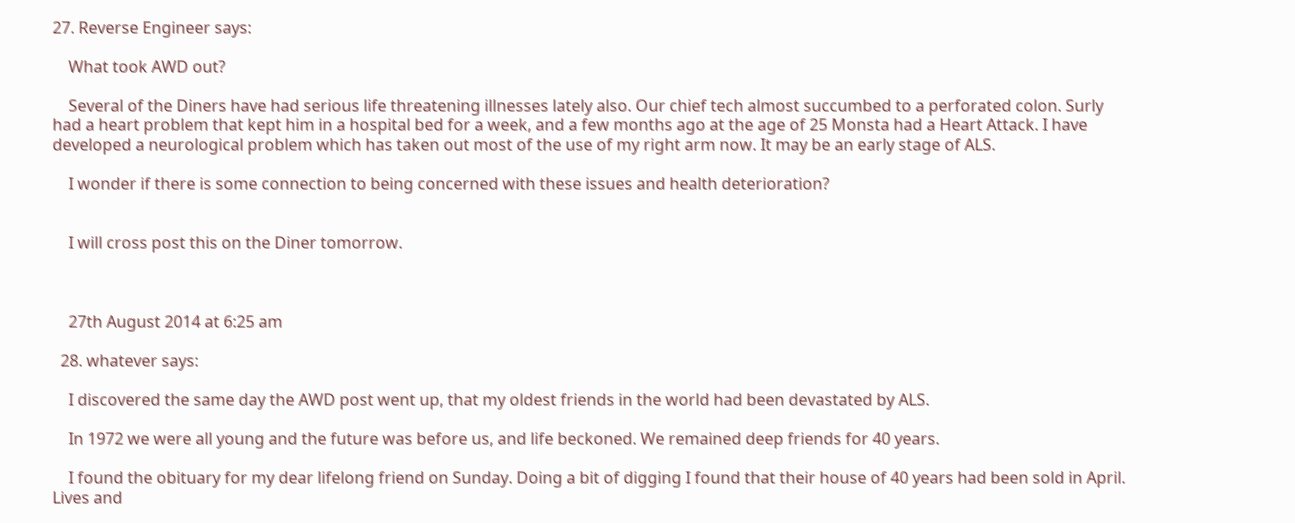27. Reverse Engineer says:

    What took AWD out?

    Several of the Diners have had serious life threatening illnesses lately also. Our chief tech almost succumbed to a perforated colon. Surly had a heart problem that kept him in a hospital bed for a week, and a few months ago at the age of 25 Monsta had a Heart Attack. I have developed a neurological problem which has taken out most of the use of my right arm now. It may be an early stage of ALS.

    I wonder if there is some connection to being concerned with these issues and health deterioration?


    I will cross post this on the Diner tomorrow.



    27th August 2014 at 6:25 am

  28. whatever says:

    I discovered the same day the AWD post went up, that my oldest friends in the world had been devastated by ALS.

    In 1972 we were all young and the future was before us, and life beckoned. We remained deep friends for 40 years.

    I found the obituary for my dear lifelong friend on Sunday. Doing a bit of digging I found that their house of 40 years had been sold in April. Lives and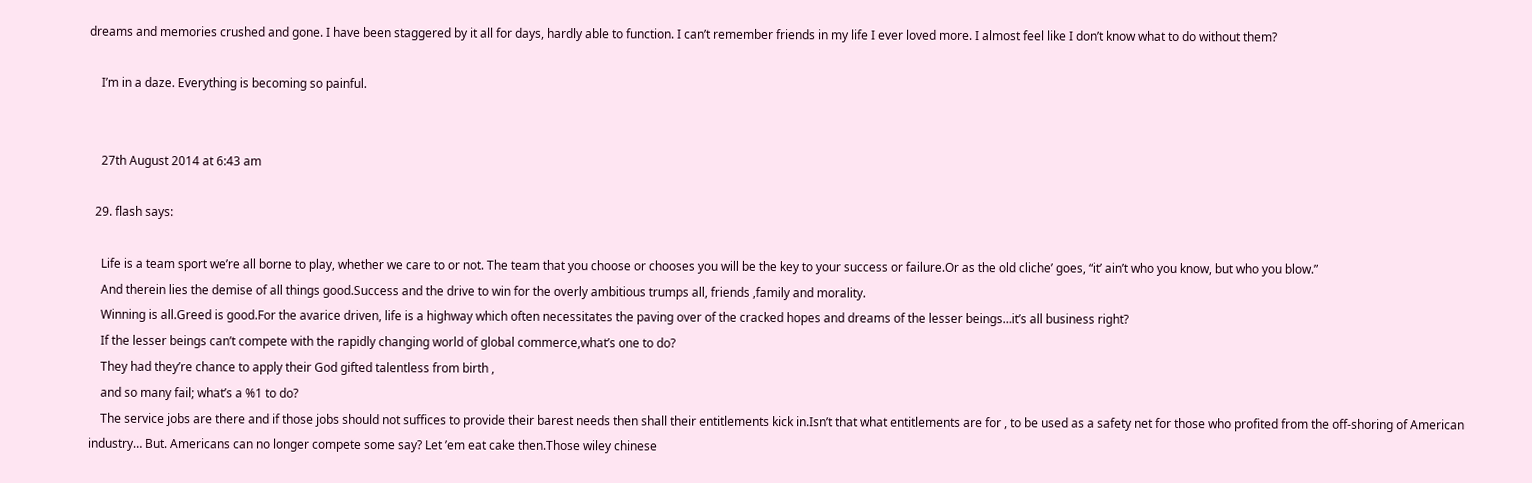dreams and memories crushed and gone. I have been staggered by it all for days, hardly able to function. I can’t remember friends in my life I ever loved more. I almost feel like I don’t know what to do without them?

    I’m in a daze. Everything is becoming so painful.


    27th August 2014 at 6:43 am

  29. flash says:

    Life is a team sport we’re all borne to play, whether we care to or not. The team that you choose or chooses you will be the key to your success or failure.Or as the old cliche’ goes, “it’ ain’t who you know, but who you blow.”
    And therein lies the demise of all things good.Success and the drive to win for the overly ambitious trumps all, friends ,family and morality.
    Winning is all.Greed is good.For the avarice driven, life is a highway which often necessitates the paving over of the cracked hopes and dreams of the lesser beings…it’s all business right?
    If the lesser beings can’t compete with the rapidly changing world of global commerce,what’s one to do?
    They had they’re chance to apply their God gifted talentless from birth ,
    and so many fail; what’s a %1 to do?
    The service jobs are there and if those jobs should not suffices to provide their barest needs then shall their entitlements kick in.Isn’t that what entitlements are for , to be used as a safety net for those who profited from the off-shoring of American industry… But. Americans can no longer compete some say? Let ’em eat cake then.Those wiley chinese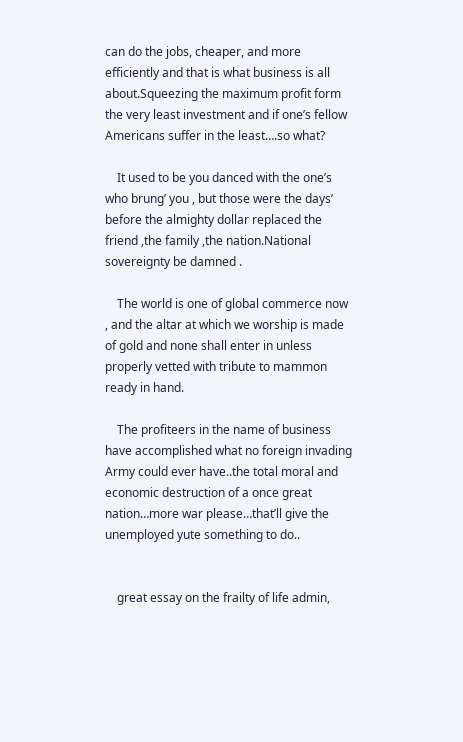can do the jobs, cheaper, and more efficiently and that is what business is all about.Squeezing the maximum profit form the very least investment and if one’s fellow Americans suffer in the least….so what?

    It used to be you danced with the one’s who brung’ you , but those were the days’ before the almighty dollar replaced the friend ,the family ,the nation.National sovereignty be damned .

    The world is one of global commerce now , and the altar at which we worship is made of gold and none shall enter in unless properly vetted with tribute to mammon ready in hand.

    The profiteers in the name of business have accomplished what no foreign invading Army could ever have..the total moral and economic destruction of a once great nation…more war please…that’ll give the unemployed yute something to do..


    great essay on the frailty of life admin,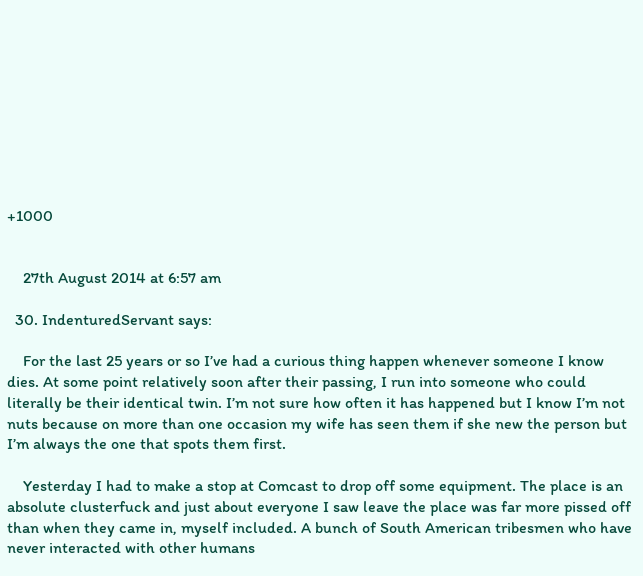+1000


    27th August 2014 at 6:57 am

  30. IndenturedServant says:

    For the last 25 years or so I’ve had a curious thing happen whenever someone I know dies. At some point relatively soon after their passing, I run into someone who could literally be their identical twin. I’m not sure how often it has happened but I know I’m not nuts because on more than one occasion my wife has seen them if she new the person but I’m always the one that spots them first.

    Yesterday I had to make a stop at Comcast to drop off some equipment. The place is an absolute clusterfuck and just about everyone I saw leave the place was far more pissed off than when they came in, myself included. A bunch of South American tribesmen who have never interacted with other humans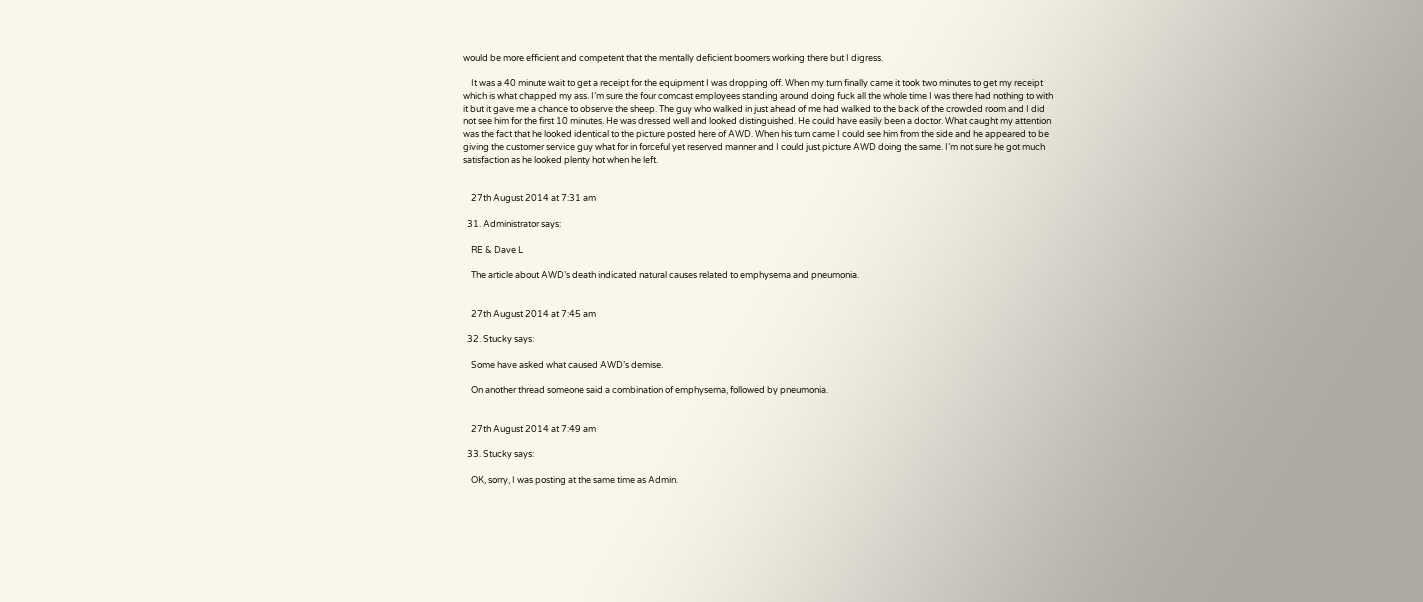would be more efficient and competent that the mentally deficient boomers working there but I digress.

    It was a 40 minute wait to get a receipt for the equipment I was dropping off. When my turn finally came it took two minutes to get my receipt which is what chapped my ass. I’m sure the four comcast employees standing around doing fuck all the whole time I was there had nothing to with it but it gave me a chance to observe the sheep. The guy who walked in just ahead of me had walked to the back of the crowded room and I did not see him for the first 10 minutes. He was dressed well and looked distinguished. He could have easily been a doctor. What caught my attention was the fact that he looked identical to the picture posted here of AWD. When his turn came I could see him from the side and he appeared to be giving the customer service guy what for in forceful yet reserved manner and I could just picture AWD doing the same. I’m not sure he got much satisfaction as he looked plenty hot when he left.


    27th August 2014 at 7:31 am

  31. Administrator says:

    RE & Dave L

    The article about AWD’s death indicated natural causes related to emphysema and pneumonia.


    27th August 2014 at 7:45 am

  32. Stucky says:

    Some have asked what caused AWD’s demise.

    On another thread someone said a combination of emphysema, followed by pneumonia.


    27th August 2014 at 7:49 am

  33. Stucky says:

    OK, sorry, I was posting at the same time as Admin.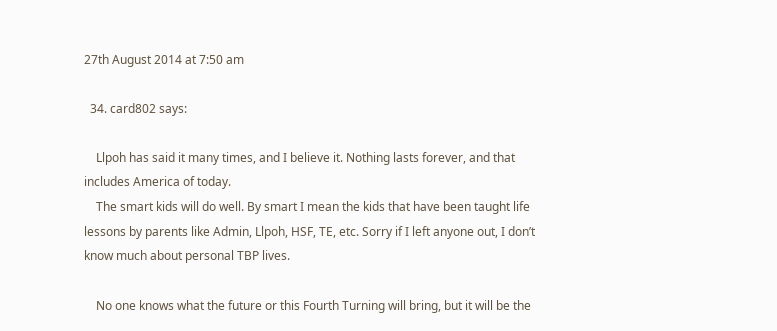27th August 2014 at 7:50 am

  34. card802 says:

    Llpoh has said it many times, and I believe it. Nothing lasts forever, and that includes America of today.
    The smart kids will do well. By smart I mean the kids that have been taught life lessons by parents like Admin, Llpoh, HSF, TE, etc. Sorry if I left anyone out, I don’t know much about personal TBP lives.

    No one knows what the future or this Fourth Turning will bring, but it will be the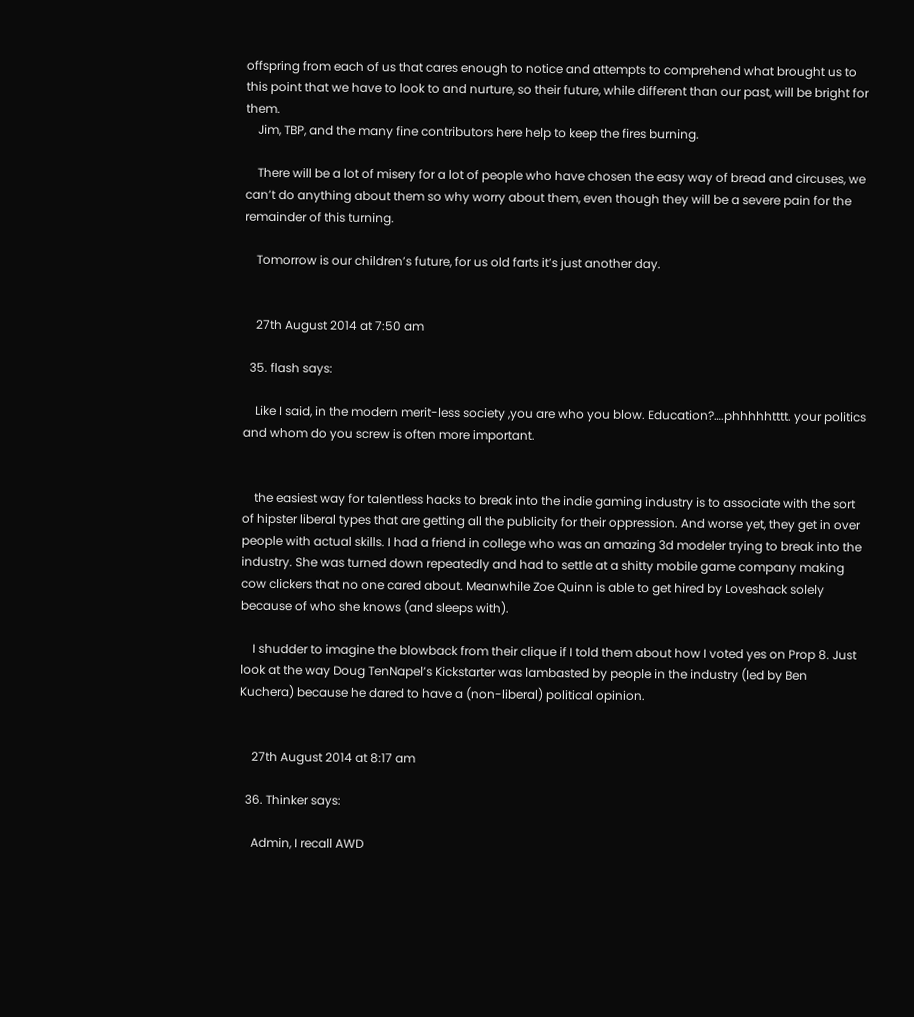offspring from each of us that cares enough to notice and attempts to comprehend what brought us to this point that we have to look to and nurture, so their future, while different than our past, will be bright for them.
    Jim, TBP, and the many fine contributors here help to keep the fires burning.

    There will be a lot of misery for a lot of people who have chosen the easy way of bread and circuses, we can’t do anything about them so why worry about them, even though they will be a severe pain for the remainder of this turning.

    Tomorrow is our children’s future, for us old farts it’s just another day.


    27th August 2014 at 7:50 am

  35. flash says:

    Like I said, in the modern merit-less society ,you are who you blow. Education?….phhhhhtttt. your politics and whom do you screw is often more important.


    the easiest way for talentless hacks to break into the indie gaming industry is to associate with the sort of hipster liberal types that are getting all the publicity for their oppression. And worse yet, they get in over people with actual skills. I had a friend in college who was an amazing 3d modeler trying to break into the industry. She was turned down repeatedly and had to settle at a shitty mobile game company making cow clickers that no one cared about. Meanwhile Zoe Quinn is able to get hired by Loveshack solely because of who she knows (and sleeps with).

    I shudder to imagine the blowback from their clique if I told them about how I voted yes on Prop 8. Just look at the way Doug TenNapel’s Kickstarter was lambasted by people in the industry (led by Ben Kuchera) because he dared to have a (non-liberal) political opinion.


    27th August 2014 at 8:17 am

  36. Thinker says:

    Admin, I recall AWD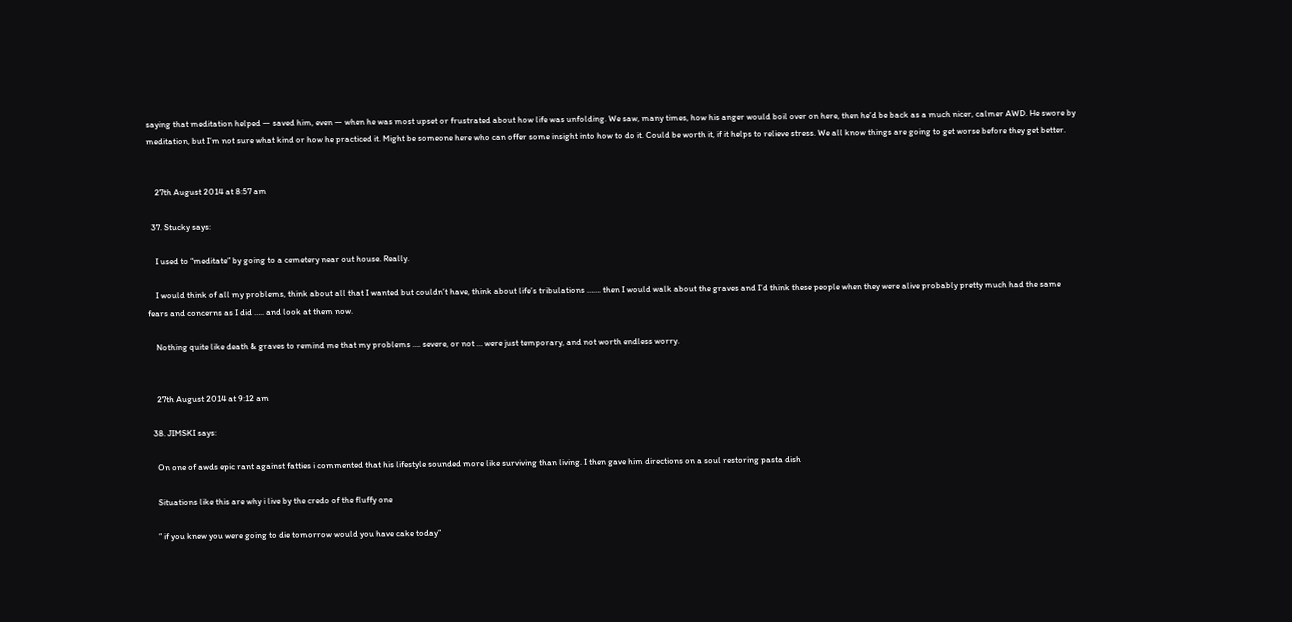saying that meditation helped — saved him, even — when he was most upset or frustrated about how life was unfolding. We saw, many times, how his anger would boil over on here, then he’d be back as a much nicer, calmer AWD. He swore by meditation, but I’m not sure what kind or how he practiced it. Might be someone here who can offer some insight into how to do it. Could be worth it, if it helps to relieve stress. We all know things are going to get worse before they get better.


    27th August 2014 at 8:57 am

  37. Stucky says:

    I used to “meditate” by going to a cemetery near out house. Really.

    I would think of all my problems, think about all that I wanted but couldn’t have, think about life’s tribulations ……. then I would walk about the graves and I’d think these people when they were alive probably pretty much had the same fears and concerns as I did ….. and look at them now.

    Nothing quite like death & graves to remind me that my problems …. severe, or not … were just temporary, and not worth endless worry.


    27th August 2014 at 9:12 am

  38. JIMSKI says:

    On one of awds epic rant against fatties i commented that his lifestyle sounded more like surviving than living. I then gave him directions on a soul restoring pasta dish

    Situations like this are why i live by the credo of the fluffy one

    ” if you knew you were going to die tomorrow would you have cake today”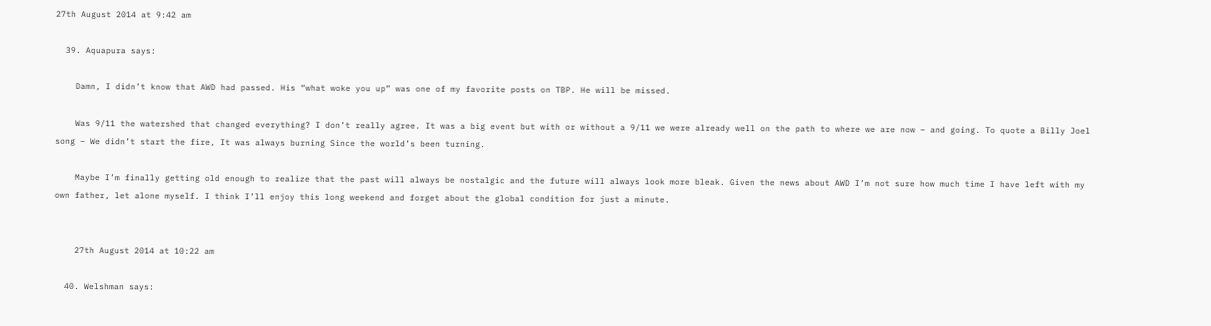27th August 2014 at 9:42 am

  39. Aquapura says:

    Damn, I didn’t know that AWD had passed. His “what woke you up” was one of my favorite posts on TBP. He will be missed.

    Was 9/11 the watershed that changed everything? I don’t really agree. It was a big event but with or without a 9/11 we were already well on the path to where we are now – and going. To quote a Billy Joel song – We didn’t start the fire, It was always burning Since the world’s been turning.

    Maybe I’m finally getting old enough to realize that the past will always be nostalgic and the future will always look more bleak. Given the news about AWD I’m not sure how much time I have left with my own father, let alone myself. I think I’ll enjoy this long weekend and forget about the global condition for just a minute.


    27th August 2014 at 10:22 am

  40. Welshman says: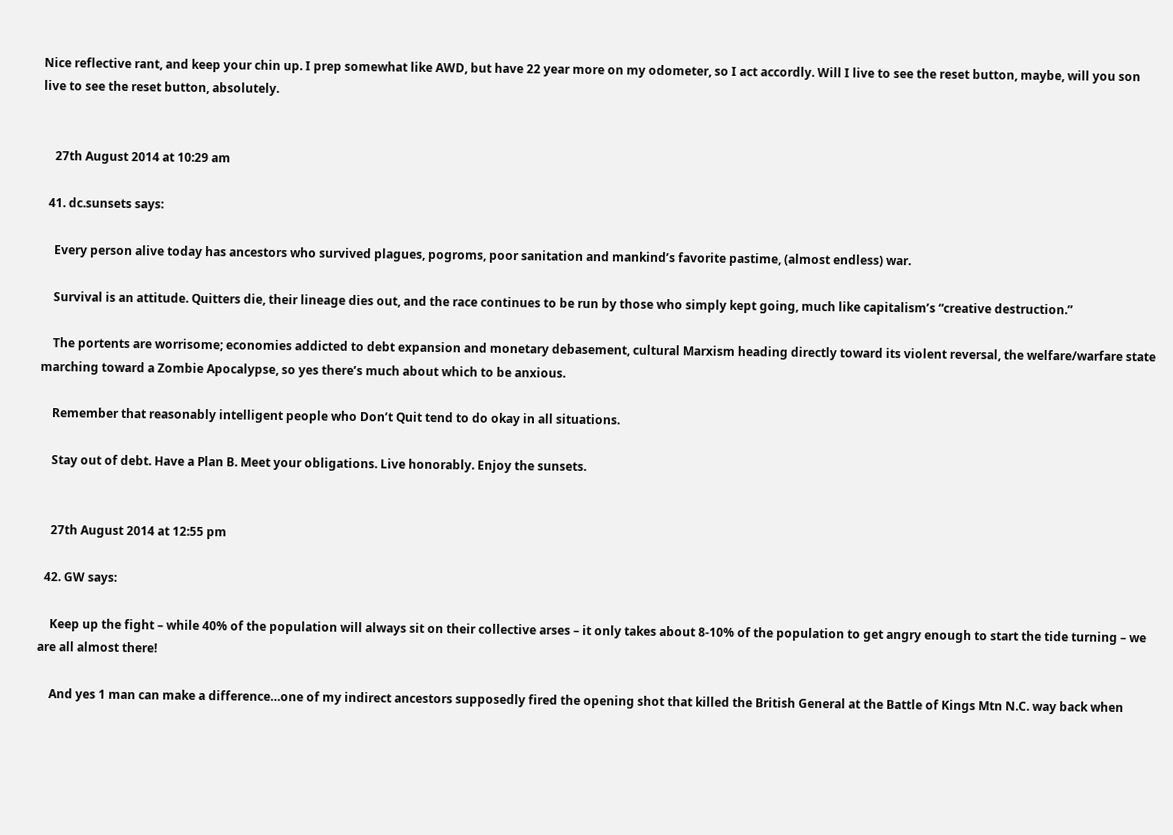Nice reflective rant, and keep your chin up. I prep somewhat like AWD, but have 22 year more on my odometer, so I act accordly. Will I live to see the reset button, maybe, will you son live to see the reset button, absolutely.


    27th August 2014 at 10:29 am

  41. dc.sunsets says:

    Every person alive today has ancestors who survived plagues, pogroms, poor sanitation and mankind’s favorite pastime, (almost endless) war.

    Survival is an attitude. Quitters die, their lineage dies out, and the race continues to be run by those who simply kept going, much like capitalism’s “creative destruction.”

    The portents are worrisome; economies addicted to debt expansion and monetary debasement, cultural Marxism heading directly toward its violent reversal, the welfare/warfare state marching toward a Zombie Apocalypse, so yes there’s much about which to be anxious.

    Remember that reasonably intelligent people who Don’t Quit tend to do okay in all situations.

    Stay out of debt. Have a Plan B. Meet your obligations. Live honorably. Enjoy the sunsets.


    27th August 2014 at 12:55 pm

  42. GW says:

    Keep up the fight – while 40% of the population will always sit on their collective arses – it only takes about 8-10% of the population to get angry enough to start the tide turning – we are all almost there!

    And yes 1 man can make a difference…one of my indirect ancestors supposedly fired the opening shot that killed the British General at the Battle of Kings Mtn N.C. way back when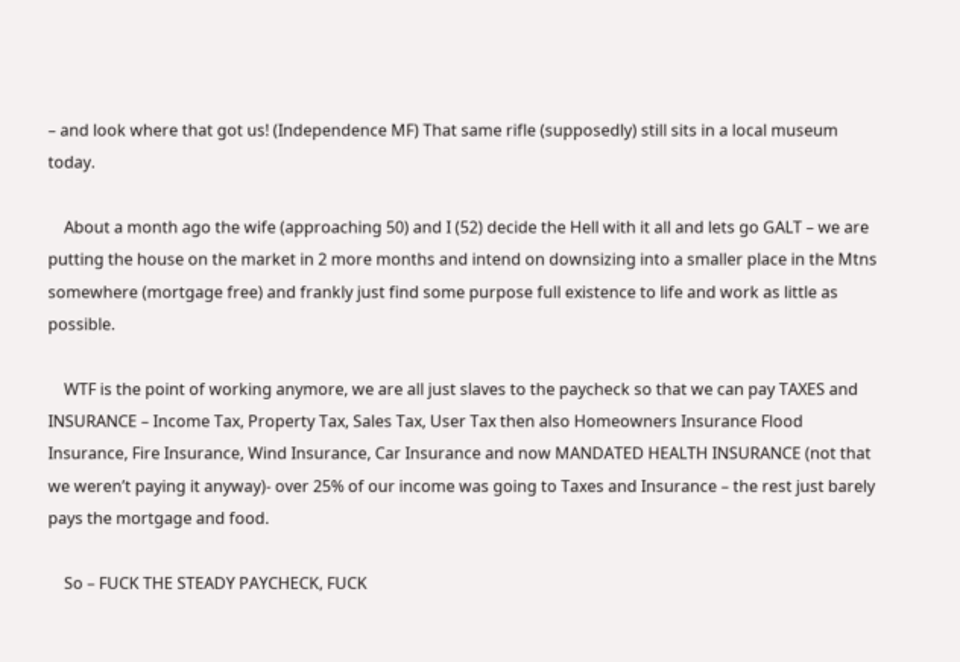– and look where that got us! (Independence MF) That same rifle (supposedly) still sits in a local museum today.

    About a month ago the wife (approaching 50) and I (52) decide the Hell with it all and lets go GALT – we are putting the house on the market in 2 more months and intend on downsizing into a smaller place in the Mtns somewhere (mortgage free) and frankly just find some purpose full existence to life and work as little as possible.

    WTF is the point of working anymore, we are all just slaves to the paycheck so that we can pay TAXES and INSURANCE – Income Tax, Property Tax, Sales Tax, User Tax then also Homeowners Insurance Flood Insurance, Fire Insurance, Wind Insurance, Car Insurance and now MANDATED HEALTH INSURANCE (not that we weren’t paying it anyway)- over 25% of our income was going to Taxes and Insurance – the rest just barely pays the mortgage and food.

    So – FUCK THE STEADY PAYCHECK, FUCK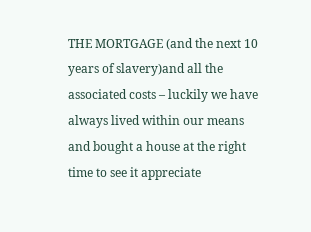THE MORTGAGE (and the next 10 years of slavery)and all the associated costs – luckily we have always lived within our means and bought a house at the right time to see it appreciate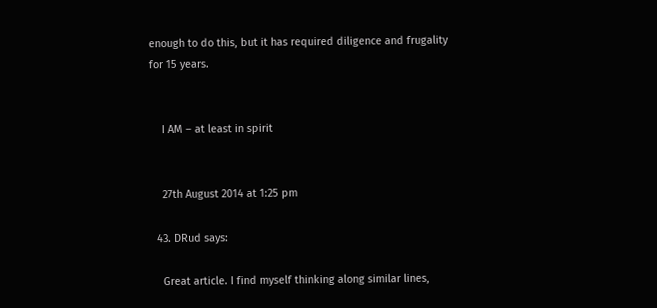enough to do this, but it has required diligence and frugality for 15 years.


    I AM – at least in spirit


    27th August 2014 at 1:25 pm

  43. DRud says:

    Great article. I find myself thinking along similar lines,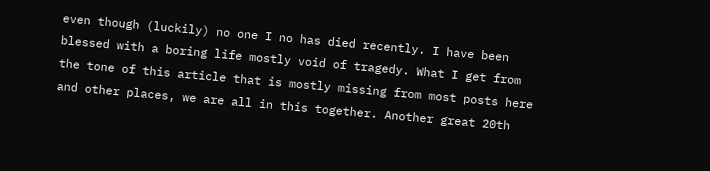even though (luckily) no one I no has died recently. I have been blessed with a boring life mostly void of tragedy. What I get from the tone of this article that is mostly missing from most posts here and other places, we are all in this together. Another great 20th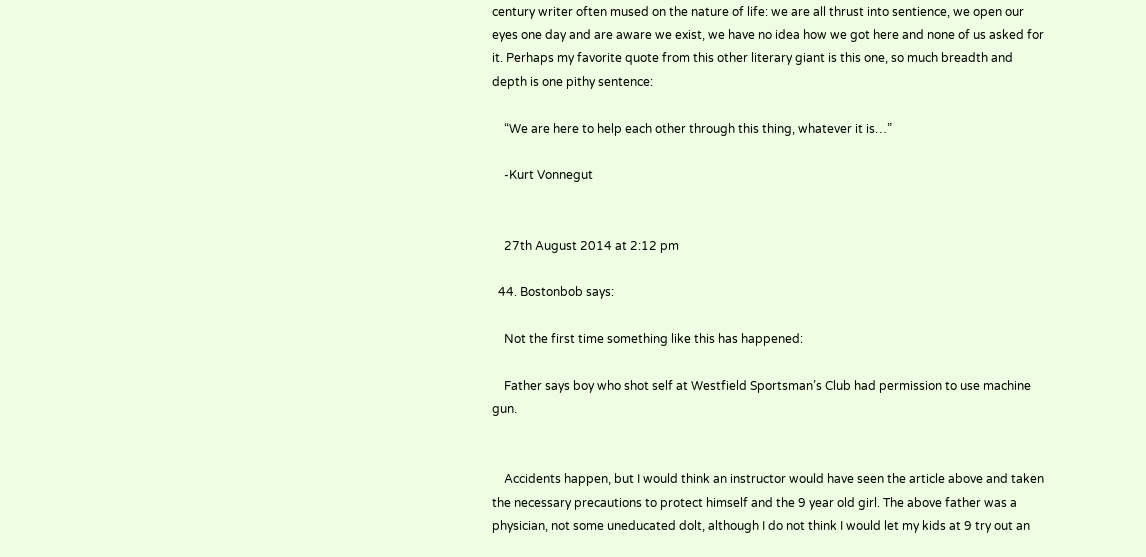century writer often mused on the nature of life: we are all thrust into sentience, we open our eyes one day and are aware we exist, we have no idea how we got here and none of us asked for it. Perhaps my favorite quote from this other literary giant is this one, so much breadth and depth is one pithy sentence:

    “We are here to help each other through this thing, whatever it is…”

    -Kurt Vonnegut


    27th August 2014 at 2:12 pm

  44. Bostonbob says:

    Not the first time something like this has happened:

    Father says boy who shot self at Westfield Sportsman’s Club had permission to use machine gun.


    Accidents happen, but I would think an instructor would have seen the article above and taken the necessary precautions to protect himself and the 9 year old girl. The above father was a physician, not some uneducated dolt, although I do not think I would let my kids at 9 try out an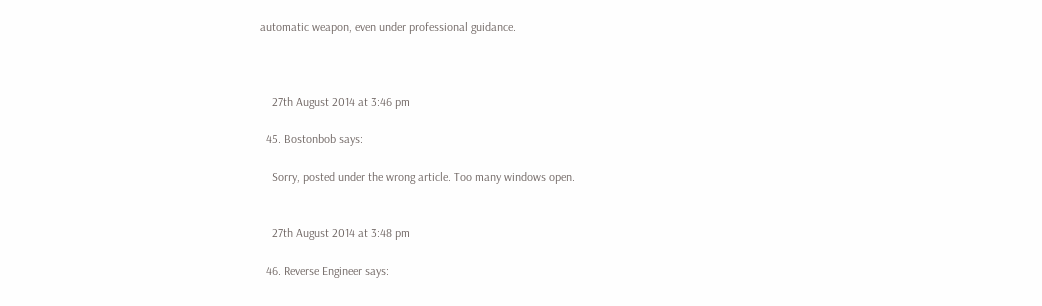automatic weapon, even under professional guidance.



    27th August 2014 at 3:46 pm

  45. Bostonbob says:

    Sorry, posted under the wrong article. Too many windows open.


    27th August 2014 at 3:48 pm

  46. Reverse Engineer says: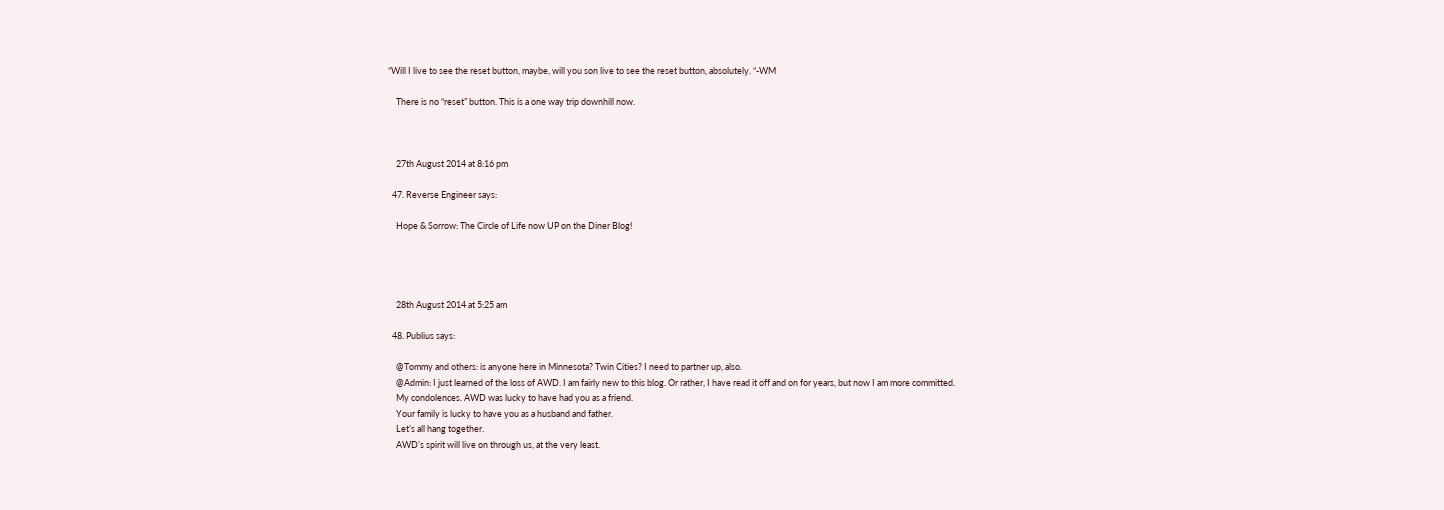“Will I live to see the reset button, maybe, will you son live to see the reset button, absolutely. “-WM

    There is no “reset” button. This is a one way trip downhill now.



    27th August 2014 at 8:16 pm

  47. Reverse Engineer says:

    Hope & Sorrow: The Circle of Life now UP on the Diner Blog!




    28th August 2014 at 5:25 am

  48. Publius says:

    @Tommy and others: is anyone here in Minnesota? Twin Cities? I need to partner up, also.
    @Admin: I just learned of the loss of AWD. I am fairly new to this blog. Or rather, I have read it off and on for years, but now I am more committed.
    My condolences. AWD was lucky to have had you as a friend.
    Your family is lucky to have you as a husband and father.
    Let’s all hang together.
    AWD’s spirit will live on through us, at the very least.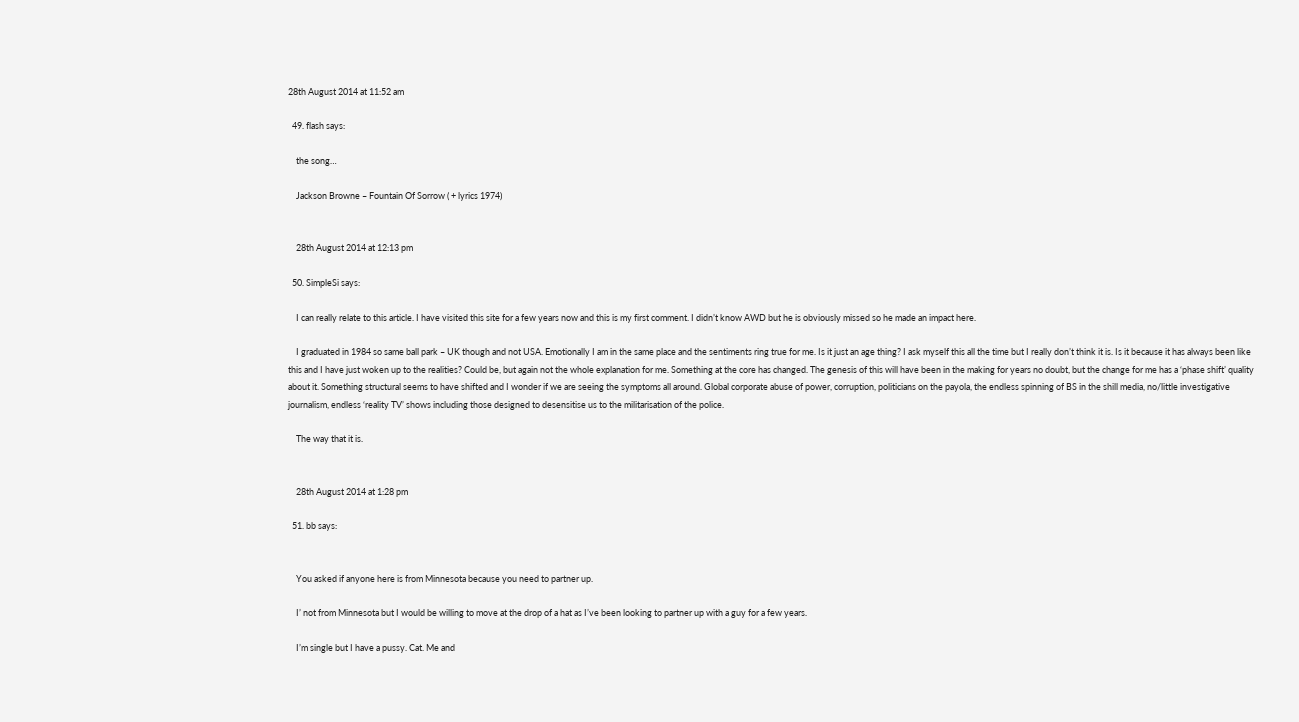28th August 2014 at 11:52 am

  49. flash says:

    the song…

    Jackson Browne – Fountain Of Sorrow ( + lyrics 1974)


    28th August 2014 at 12:13 pm

  50. SimpleSi says:

    I can really relate to this article. I have visited this site for a few years now and this is my first comment. I didn’t know AWD but he is obviously missed so he made an impact here.

    I graduated in 1984 so same ball park – UK though and not USA. Emotionally I am in the same place and the sentiments ring true for me. Is it just an age thing? I ask myself this all the time but I really don’t think it is. Is it because it has always been like this and I have just woken up to the realities? Could be, but again not the whole explanation for me. Something at the core has changed. The genesis of this will have been in the making for years no doubt, but the change for me has a ‘phase shift’ quality about it. Something structural seems to have shifted and I wonder if we are seeing the symptoms all around. Global corporate abuse of power, corruption, politicians on the payola, the endless spinning of BS in the shill media, no/little investigative journalism, endless ‘reality TV’ shows including those designed to desensitise us to the militarisation of the police.

    The way that it is.


    28th August 2014 at 1:28 pm

  51. bb says:


    You asked if anyone here is from Minnesota because you need to partner up.

    I’ not from Minnesota but I would be willing to move at the drop of a hat as I’ve been looking to partner up with a guy for a few years.

    I’m single but I have a pussy. Cat. Me and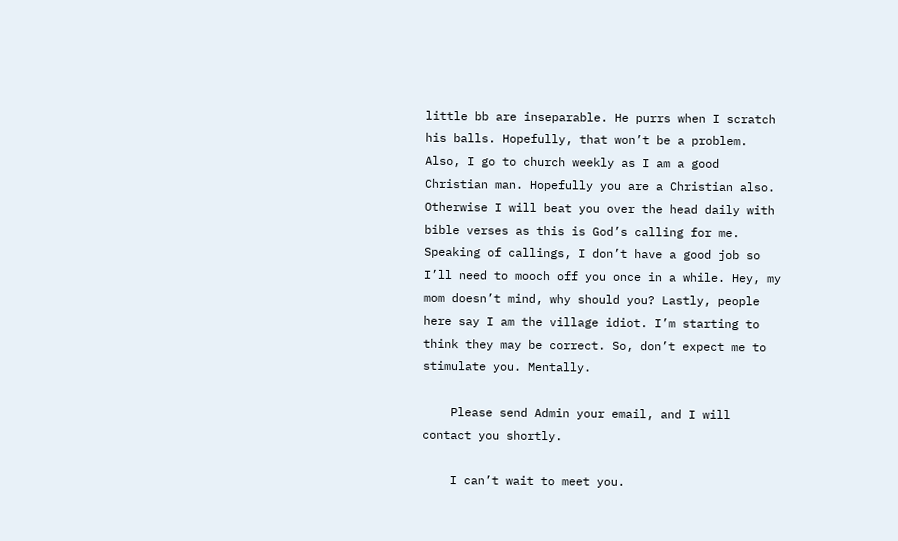little bb are inseparable. He purrs when I scratch his balls. Hopefully, that won’t be a problem. Also, I go to church weekly as I am a good Christian man. Hopefully you are a Christian also. Otherwise I will beat you over the head daily with bible verses as this is God’s calling for me. Speaking of callings, I don’t have a good job so I’ll need to mooch off you once in a while. Hey, my mom doesn’t mind, why should you? Lastly, people here say I am the village idiot. I’m starting to think they may be correct. So, don’t expect me to stimulate you. Mentally.

    Please send Admin your email, and I will contact you shortly.

    I can’t wait to meet you.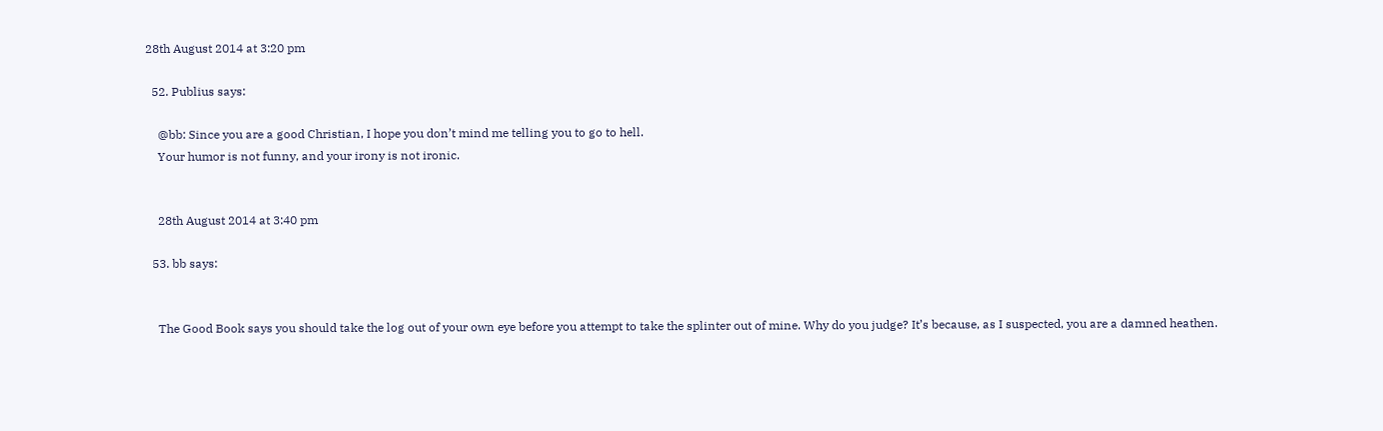28th August 2014 at 3:20 pm

  52. Publius says:

    @bb: Since you are a good Christian, I hope you don’t mind me telling you to go to hell.
    Your humor is not funny, and your irony is not ironic.


    28th August 2014 at 3:40 pm

  53. bb says:


    The Good Book says you should take the log out of your own eye before you attempt to take the splinter out of mine. Why do you judge? It’s because, as I suspected, you are a damned heathen.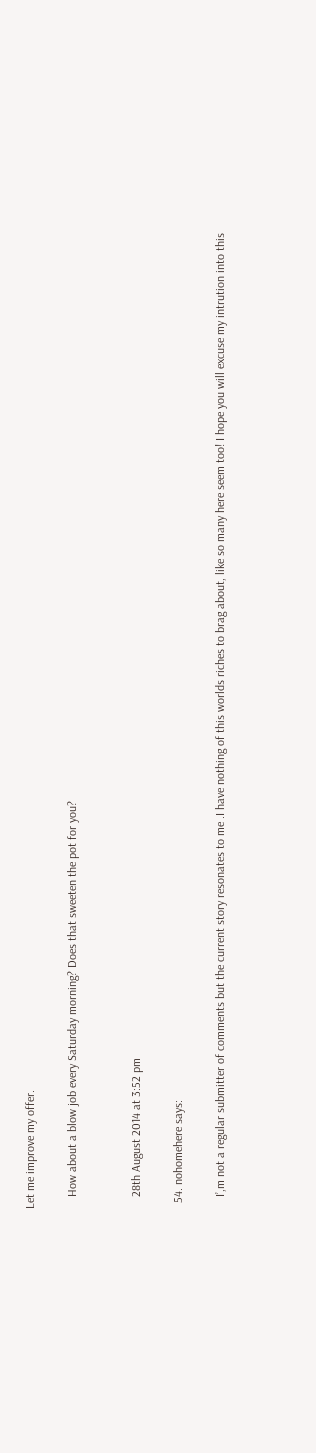Let me improve my offer.

    How about a blow job every Saturday morning? Does that sweeten the pot for you?


    28th August 2014 at 3:52 pm

  54. nohomehere says:

    I’,m not a regular submitter of comments but the current story resonates to me .I have nothing of this worlds riches to brag about, like so many here seem too! I hope you will excuse my intrution into this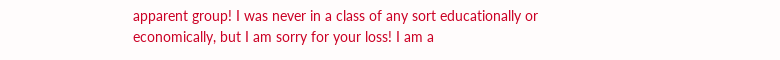apparent group! I was never in a class of any sort educationally or economically, but I am sorry for your loss! I am a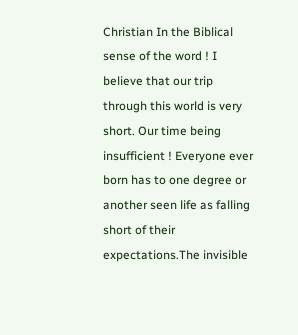Christian In the Biblical sense of the word ! I believe that our trip through this world is very short. Our time being insufficient ! Everyone ever born has to one degree or another seen life as falling short of their expectations.The invisible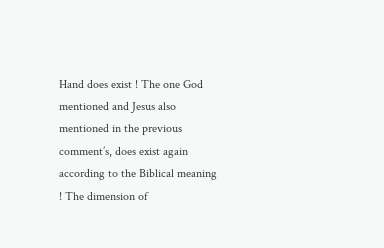Hand does exist ! The one God mentioned and Jesus also mentioned in the previous comment’s, does exist again according to the Biblical meaning ! The dimension of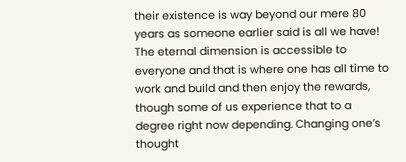their existence is way beyond our mere 80 years as someone earlier said is all we have! The eternal dimension is accessible to everyone and that is where one has all time to work and build and then enjoy the rewards, though some of us experience that to a degree right now depending. Changing one’s thought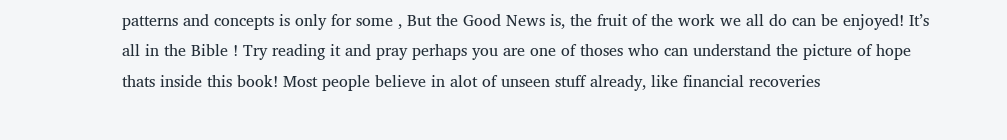patterns and concepts is only for some , But the Good News is, the fruit of the work we all do can be enjoyed! It’s all in the Bible ! Try reading it and pray perhaps you are one of thoses who can understand the picture of hope thats inside this book! Most people believe in alot of unseen stuff already, like financial recoveries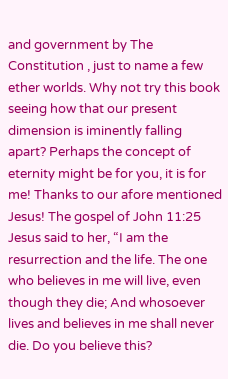and government by The Constitution , just to name a few ether worlds. Why not try this book seeing how that our present dimension is iminently falling apart? Perhaps the concept of eternity might be for you, it is for me! Thanks to our afore mentioned Jesus! The gospel of John 11:25 Jesus said to her, “I am the resurrection and the life. The one who believes in me will live, even though they die; And whosoever lives and believes in me shall never die. Do you believe this?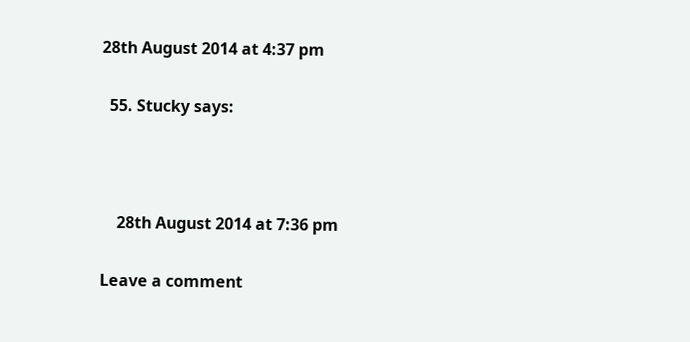28th August 2014 at 4:37 pm

  55. Stucky says:



    28th August 2014 at 7:36 pm

Leave a comment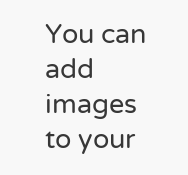You can add images to your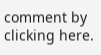comment by clicking here.